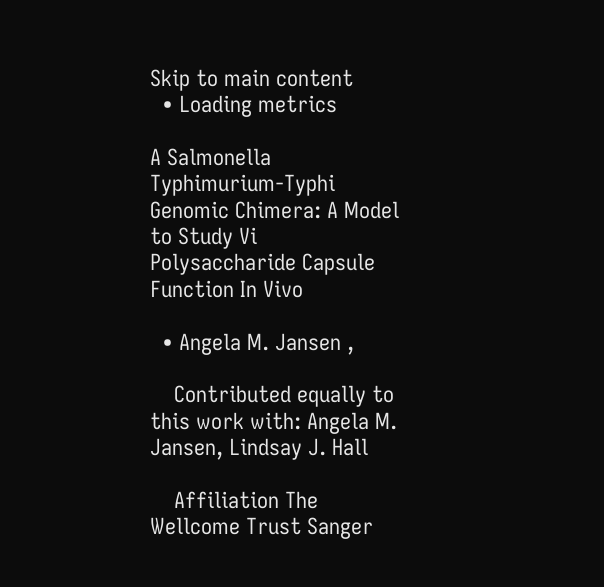Skip to main content
  • Loading metrics

A Salmonella Typhimurium-Typhi Genomic Chimera: A Model to Study Vi Polysaccharide Capsule Function In Vivo

  • Angela M. Jansen ,

    Contributed equally to this work with: Angela M. Jansen, Lindsay J. Hall

    Affiliation The Wellcome Trust Sanger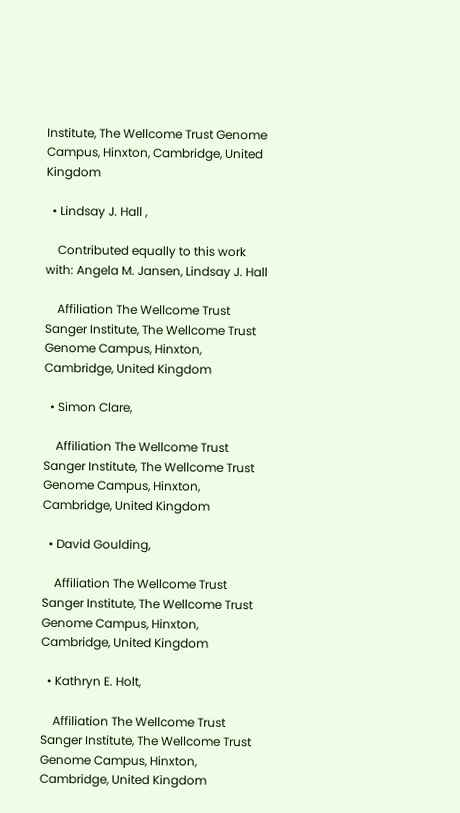Institute, The Wellcome Trust Genome Campus, Hinxton, Cambridge, United Kingdom

  • Lindsay J. Hall ,

    Contributed equally to this work with: Angela M. Jansen, Lindsay J. Hall

    Affiliation The Wellcome Trust Sanger Institute, The Wellcome Trust Genome Campus, Hinxton, Cambridge, United Kingdom

  • Simon Clare,

    Affiliation The Wellcome Trust Sanger Institute, The Wellcome Trust Genome Campus, Hinxton, Cambridge, United Kingdom

  • David Goulding,

    Affiliation The Wellcome Trust Sanger Institute, The Wellcome Trust Genome Campus, Hinxton, Cambridge, United Kingdom

  • Kathryn E. Holt,

    Affiliation The Wellcome Trust Sanger Institute, The Wellcome Trust Genome Campus, Hinxton, Cambridge, United Kingdom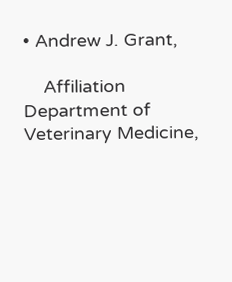• Andrew J. Grant,

    Affiliation Department of Veterinary Medicine,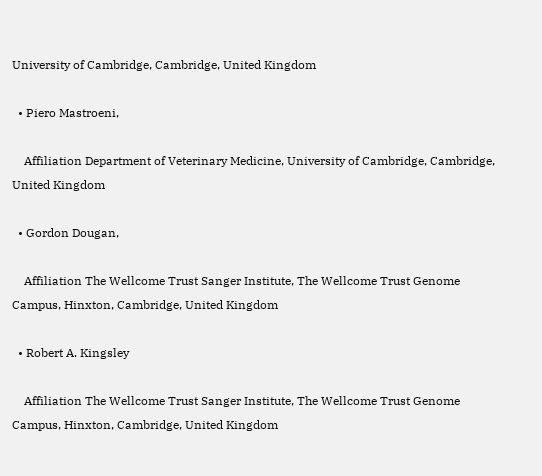University of Cambridge, Cambridge, United Kingdom

  • Piero Mastroeni,

    Affiliation Department of Veterinary Medicine, University of Cambridge, Cambridge, United Kingdom

  • Gordon Dougan,

    Affiliation The Wellcome Trust Sanger Institute, The Wellcome Trust Genome Campus, Hinxton, Cambridge, United Kingdom

  • Robert A. Kingsley

    Affiliation The Wellcome Trust Sanger Institute, The Wellcome Trust Genome Campus, Hinxton, Cambridge, United Kingdom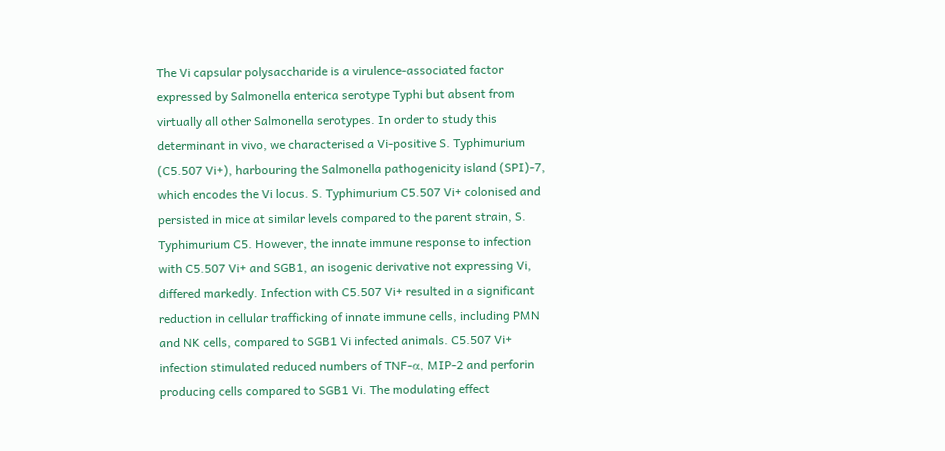The Vi capsular polysaccharide is a virulence-associated factor expressed by Salmonella enterica serotype Typhi but absent from virtually all other Salmonella serotypes. In order to study this determinant in vivo, we characterised a Vi-positive S. Typhimurium (C5.507 Vi+), harbouring the Salmonella pathogenicity island (SPI)-7, which encodes the Vi locus. S. Typhimurium C5.507 Vi+ colonised and persisted in mice at similar levels compared to the parent strain, S. Typhimurium C5. However, the innate immune response to infection with C5.507 Vi+ and SGB1, an isogenic derivative not expressing Vi, differed markedly. Infection with C5.507 Vi+ resulted in a significant reduction in cellular trafficking of innate immune cells, including PMN and NK cells, compared to SGB1 Vi infected animals. C5.507 Vi+ infection stimulated reduced numbers of TNF-α, MIP-2 and perforin producing cells compared to SGB1 Vi. The modulating effect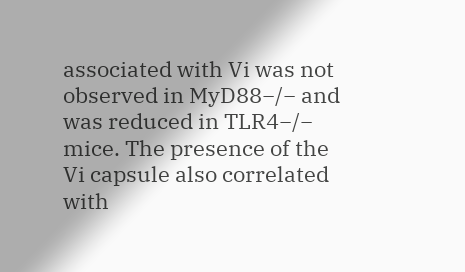associated with Vi was not observed in MyD88−/− and was reduced in TLR4−/− mice. The presence of the Vi capsule also correlated with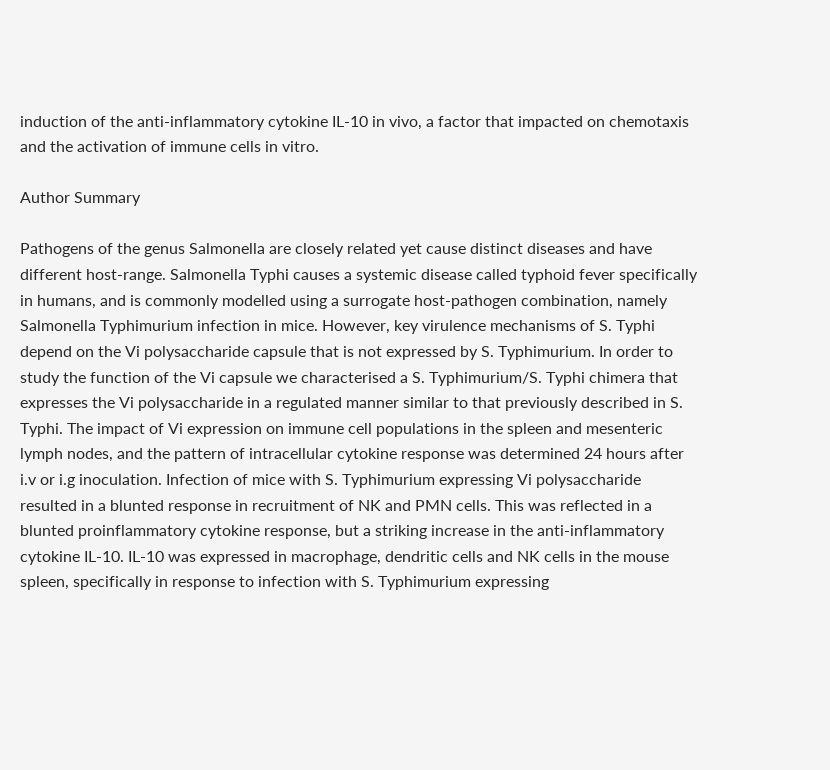induction of the anti-inflammatory cytokine IL-10 in vivo, a factor that impacted on chemotaxis and the activation of immune cells in vitro.

Author Summary

Pathogens of the genus Salmonella are closely related yet cause distinct diseases and have different host-range. Salmonella Typhi causes a systemic disease called typhoid fever specifically in humans, and is commonly modelled using a surrogate host-pathogen combination, namely Salmonella Typhimurium infection in mice. However, key virulence mechanisms of S. Typhi depend on the Vi polysaccharide capsule that is not expressed by S. Typhimurium. In order to study the function of the Vi capsule we characterised a S. Typhimurium/S. Typhi chimera that expresses the Vi polysaccharide in a regulated manner similar to that previously described in S. Typhi. The impact of Vi expression on immune cell populations in the spleen and mesenteric lymph nodes, and the pattern of intracellular cytokine response was determined 24 hours after i.v or i.g inoculation. Infection of mice with S. Typhimurium expressing Vi polysaccharide resulted in a blunted response in recruitment of NK and PMN cells. This was reflected in a blunted proinflammatory cytokine response, but a striking increase in the anti-inflammatory cytokine IL-10. IL-10 was expressed in macrophage, dendritic cells and NK cells in the mouse spleen, specifically in response to infection with S. Typhimurium expressing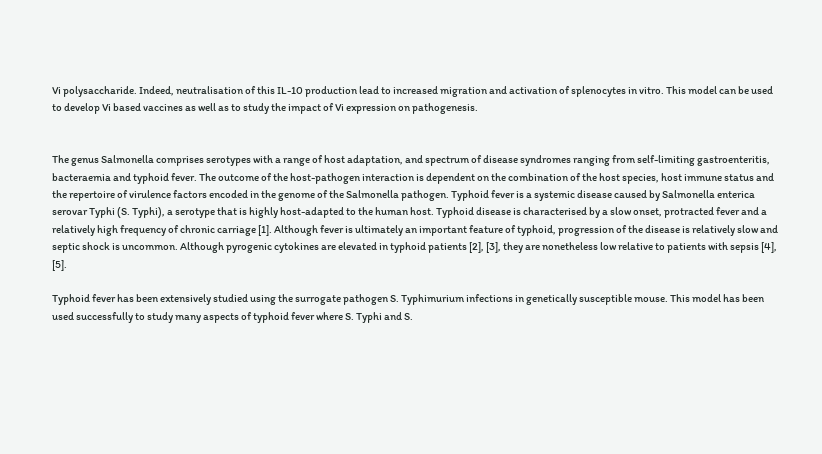Vi polysaccharide. Indeed, neutralisation of this IL-10 production lead to increased migration and activation of splenocytes in vitro. This model can be used to develop Vi based vaccines as well as to study the impact of Vi expression on pathogenesis.


The genus Salmonella comprises serotypes with a range of host adaptation, and spectrum of disease syndromes ranging from self-limiting gastroenteritis, bacteraemia and typhoid fever. The outcome of the host-pathogen interaction is dependent on the combination of the host species, host immune status and the repertoire of virulence factors encoded in the genome of the Salmonella pathogen. Typhoid fever is a systemic disease caused by Salmonella enterica serovar Typhi (S. Typhi), a serotype that is highly host-adapted to the human host. Typhoid disease is characterised by a slow onset, protracted fever and a relatively high frequency of chronic carriage [1]. Although fever is ultimately an important feature of typhoid, progression of the disease is relatively slow and septic shock is uncommon. Although pyrogenic cytokines are elevated in typhoid patients [2], [3], they are nonetheless low relative to patients with sepsis [4], [5].

Typhoid fever has been extensively studied using the surrogate pathogen S. Typhimurium infections in genetically susceptible mouse. This model has been used successfully to study many aspects of typhoid fever where S. Typhi and S.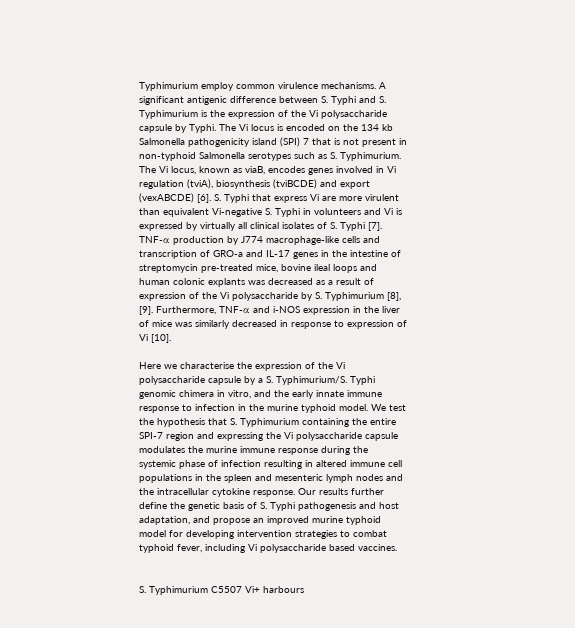Typhimurium employ common virulence mechanisms. A significant antigenic difference between S. Typhi and S. Typhimurium is the expression of the Vi polysaccharide capsule by Typhi. The Vi locus is encoded on the 134 kb Salmonella pathogenicity island (SPI) 7 that is not present in non-typhoid Salmonella serotypes such as S. Typhimurium. The Vi locus, known as viaB, encodes genes involved in Vi regulation (tviA), biosynthesis (tviBCDE) and export (vexABCDE) [6]. S. Typhi that express Vi are more virulent than equivalent Vi-negative S. Typhi in volunteers and Vi is expressed by virtually all clinical isolates of S. Typhi [7]. TNF-α production by J774 macrophage-like cells and transcription of GRO-a and IL-17 genes in the intestine of streptomycin pre-treated mice, bovine ileal loops and human colonic explants was decreased as a result of expression of the Vi polysaccharide by S. Typhimurium [8], [9]. Furthermore, TNF-α and i-NOS expression in the liver of mice was similarly decreased in response to expression of Vi [10].

Here we characterise the expression of the Vi polysaccharide capsule by a S. Typhimurium/S. Typhi genomic chimera in vitro, and the early innate immune response to infection in the murine typhoid model. We test the hypothesis that S. Typhimurium containing the entire SPI-7 region and expressing the Vi polysaccharide capsule modulates the murine immune response during the systemic phase of infection resulting in altered immune cell populations in the spleen and mesenteric lymph nodes and the intracellular cytokine response. Our results further define the genetic basis of S. Typhi pathogenesis and host adaptation, and propose an improved murine typhoid model for developing intervention strategies to combat typhoid fever, including Vi polysaccharide based vaccines.


S. Typhimurium C5507 Vi+ harbours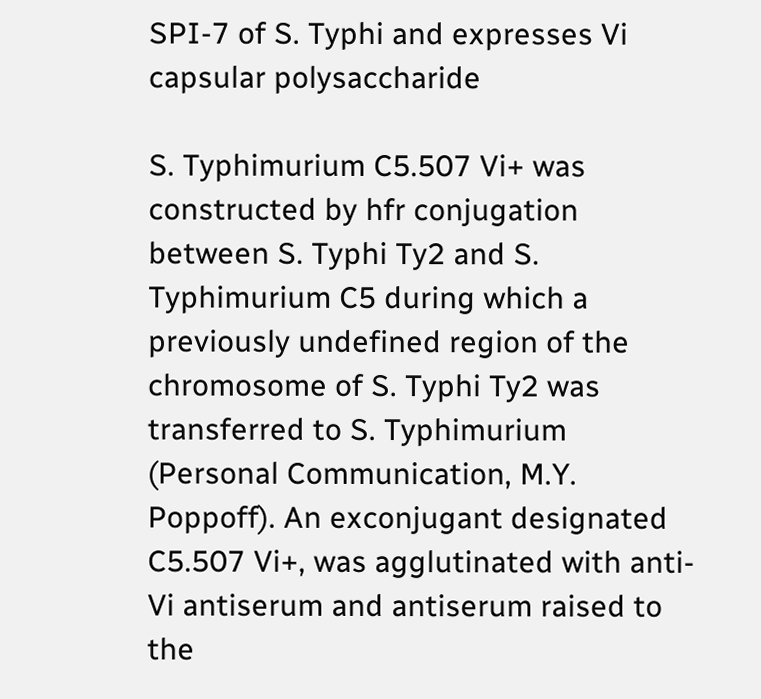SPI-7 of S. Typhi and expresses Vi capsular polysaccharide

S. Typhimurium C5.507 Vi+ was constructed by hfr conjugation between S. Typhi Ty2 and S. Typhimurium C5 during which a previously undefined region of the chromosome of S. Typhi Ty2 was transferred to S. Typhimurium (Personal Communication, M.Y. Poppoff). An exconjugant designated C5.507 Vi+, was agglutinated with anti-Vi antiserum and antiserum raised to the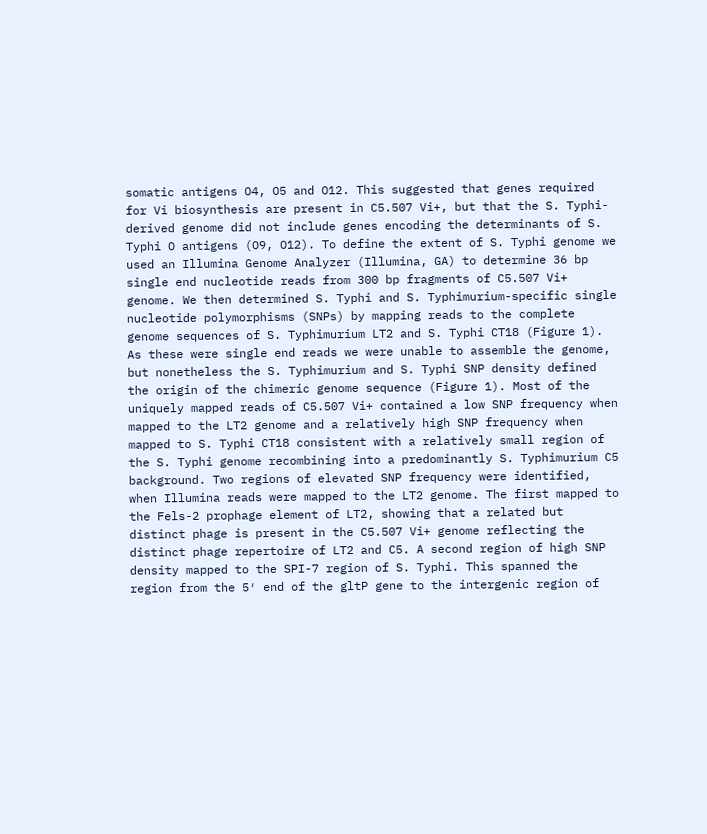somatic antigens O4, O5 and O12. This suggested that genes required for Vi biosynthesis are present in C5.507 Vi+, but that the S. Typhi-derived genome did not include genes encoding the determinants of S. Typhi O antigens (O9, O12). To define the extent of S. Typhi genome we used an Illumina Genome Analyzer (Illumina, GA) to determine 36 bp single end nucleotide reads from 300 bp fragments of C5.507 Vi+ genome. We then determined S. Typhi and S. Typhimurium-specific single nucleotide polymorphisms (SNPs) by mapping reads to the complete genome sequences of S. Typhimurium LT2 and S. Typhi CT18 (Figure 1). As these were single end reads we were unable to assemble the genome, but nonetheless the S. Typhimurium and S. Typhi SNP density defined the origin of the chimeric genome sequence (Figure 1). Most of the uniquely mapped reads of C5.507 Vi+ contained a low SNP frequency when mapped to the LT2 genome and a relatively high SNP frequency when mapped to S. Typhi CT18 consistent with a relatively small region of the S. Typhi genome recombining into a predominantly S. Typhimurium C5 background. Two regions of elevated SNP frequency were identified, when Illumina reads were mapped to the LT2 genome. The first mapped to the Fels-2 prophage element of LT2, showing that a related but distinct phage is present in the C5.507 Vi+ genome reflecting the distinct phage repertoire of LT2 and C5. A second region of high SNP density mapped to the SPI-7 region of S. Typhi. This spanned the region from the 5′ end of the gltP gene to the intergenic region of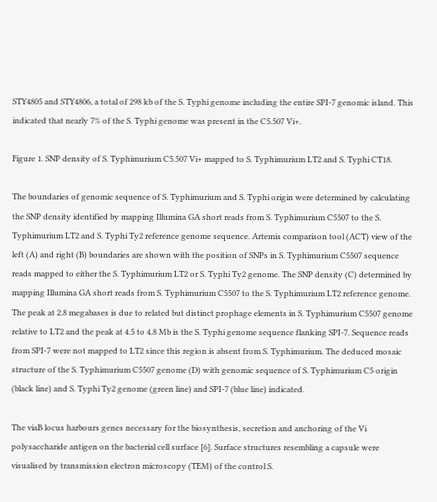STY4805 and STY4806, a total of 298 kb of the S. Typhi genome including the entire SPI-7 genomic island. This indicated that nearly 7% of the S. Typhi genome was present in the C5.507 Vi+.

Figure 1. SNP density of S. Typhimurium C5.507 Vi+ mapped to S. Typhimurium LT2 and S. Typhi CT18.

The boundaries of genomic sequence of S. Typhimurium and S. Typhi origin were determined by calculating the SNP density identified by mapping Illumina GA short reads from S. Typhimurium C5507 to the S. Typhimurium LT2 and S. Typhi Ty2 reference genome sequence. Artemis comparison tool (ACT) view of the left (A) and right (B) boundaries are shown with the position of SNPs in S. Typhimurium C5507 sequence reads mapped to either the S. Typhimurium LT2 or S. Typhi Ty2 genome. The SNP density (C) determined by mapping Illumina GA short reads from S. Typhimurium C5507 to the S. Typhimurium LT2 reference genome. The peak at 2.8 megabases is due to related but distinct prophage elements in S. Typhimurium C5507 genome relative to LT2 and the peak at 4.5 to 4.8 Mb is the S. Typhi genome sequence flanking SPI-7. Sequence reads from SPI-7 were not mapped to LT2 since this region is absent from S. Typhimurium. The deduced mosaic structure of the S. Typhimurium C5507 genome (D) with genomic sequence of S. Typhimurium C5 origin (black line) and S. Typhi Ty2 genome (green line) and SPI-7 (blue line) indicated.

The viaB locus harbours genes necessary for the biosynthesis, secretion and anchoring of the Vi polysaccharide antigen on the bacterial cell surface [6]. Surface structures resembling a capsule were visualised by transmission electron microscopy (TEM) of the control S.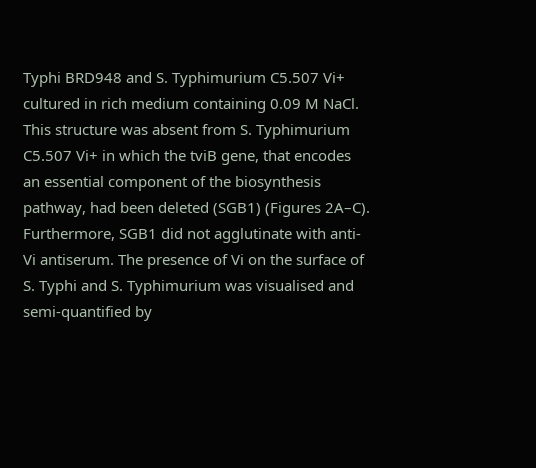Typhi BRD948 and S. Typhimurium C5.507 Vi+ cultured in rich medium containing 0.09 M NaCl. This structure was absent from S. Typhimurium C5.507 Vi+ in which the tviB gene, that encodes an essential component of the biosynthesis pathway, had been deleted (SGB1) (Figures 2A–C). Furthermore, SGB1 did not agglutinate with anti-Vi antiserum. The presence of Vi on the surface of S. Typhi and S. Typhimurium was visualised and semi-quantified by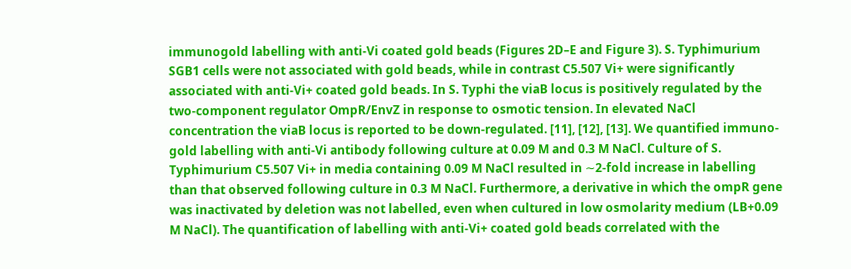immunogold labelling with anti-Vi coated gold beads (Figures 2D–E and Figure 3). S. Typhimurium SGB1 cells were not associated with gold beads, while in contrast C5.507 Vi+ were significantly associated with anti-Vi+ coated gold beads. In S. Typhi the viaB locus is positively regulated by the two-component regulator OmpR/EnvZ in response to osmotic tension. In elevated NaCl concentration the viaB locus is reported to be down-regulated. [11], [12], [13]. We quantified immuno-gold labelling with anti-Vi antibody following culture at 0.09 M and 0.3 M NaCl. Culture of S. Typhimurium C5.507 Vi+ in media containing 0.09 M NaCl resulted in ∼2-fold increase in labelling than that observed following culture in 0.3 M NaCl. Furthermore, a derivative in which the ompR gene was inactivated by deletion was not labelled, even when cultured in low osmolarity medium (LB+0.09 M NaCl). The quantification of labelling with anti-Vi+ coated gold beads correlated with the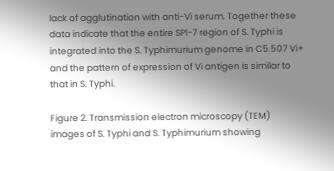lack of agglutination with anti-Vi serum. Together these data indicate that the entire SPI-7 region of S. Typhi is integrated into the S. Typhimurium genome in C5.507 Vi+ and the pattern of expression of Vi antigen is similar to that in S. Typhi.

Figure 2. Transmission electron microscopy (TEM) images of S. Typhi and S. Typhimurium showing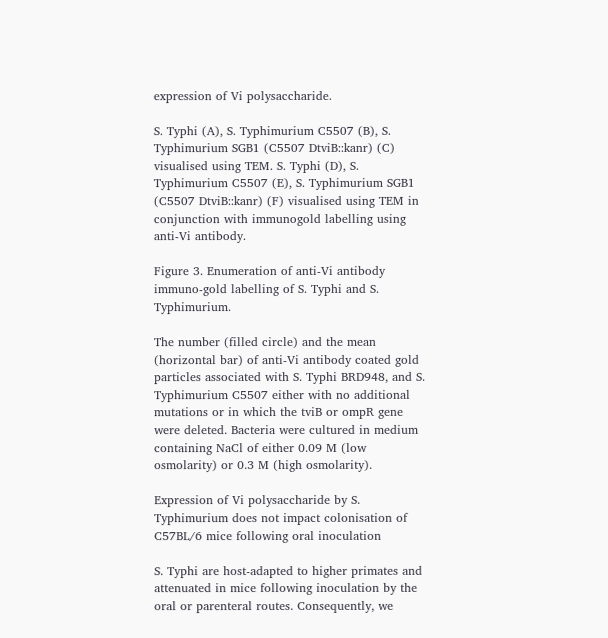expression of Vi polysaccharide.

S. Typhi (A), S. Typhimurium C5507 (B), S. Typhimurium SGB1 (C5507 DtviB::kanr) (C) visualised using TEM. S. Typhi (D), S. Typhimurium C5507 (E), S. Typhimurium SGB1 (C5507 DtviB::kanr) (F) visualised using TEM in conjunction with immunogold labelling using anti-Vi antibody.

Figure 3. Enumeration of anti-Vi antibody immuno-gold labelling of S. Typhi and S. Typhimurium.

The number (filled circle) and the mean (horizontal bar) of anti-Vi antibody coated gold particles associated with S. Typhi BRD948, and S. Typhimurium C5507 either with no additional mutations or in which the tviB or ompR gene were deleted. Bacteria were cultured in medium containing NaCl of either 0.09 M (low osmolarity) or 0.3 M (high osmolarity).

Expression of Vi polysaccharide by S. Typhimurium does not impact colonisation of C57BL/6 mice following oral inoculation

S. Typhi are host-adapted to higher primates and attenuated in mice following inoculation by the oral or parenteral routes. Consequently, we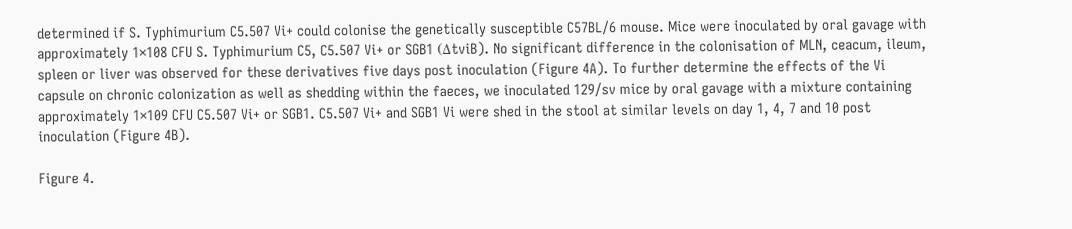determined if S. Typhimurium C5.507 Vi+ could colonise the genetically susceptible C57BL/6 mouse. Mice were inoculated by oral gavage with approximately 1×108 CFU S. Typhimurium C5, C5.507 Vi+ or SGB1 (ΔtviB). No significant difference in the colonisation of MLN, ceacum, ileum, spleen or liver was observed for these derivatives five days post inoculation (Figure 4A). To further determine the effects of the Vi capsule on chronic colonization as well as shedding within the faeces, we inoculated 129/sv mice by oral gavage with a mixture containing approximately 1×109 CFU C5.507 Vi+ or SGB1. C5.507 Vi+ and SGB1 Vi were shed in the stool at similar levels on day 1, 4, 7 and 10 post inoculation (Figure 4B).

Figure 4.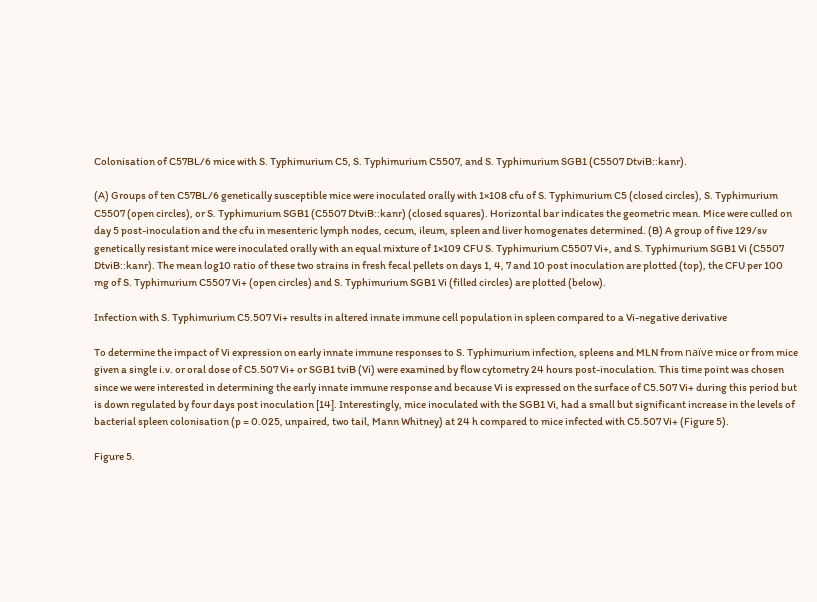Colonisation of C57BL/6 mice with S. Typhimurium C5, S. Typhimurium C5507, and S. Typhimurium SGB1 (C5507 DtviB::kanr).

(A) Groups of ten C57BL/6 genetically susceptible mice were inoculated orally with 1×108 cfu of S. Typhimurium C5 (closed circles), S. Typhimurium C5507 (open circles), or S. Typhimurium SGB1 (C5507 DtviB::kanr) (closed squares). Horizontal bar indicates the geometric mean. Mice were culled on day 5 post-inoculation and the cfu in mesenteric lymph nodes, cecum, ileum, spleen and liver homogenates determined. (B) A group of five 129/sv genetically resistant mice were inoculated orally with an equal mixture of 1×109 CFU S. Typhimurium C5507 Vi+, and S. Typhimurium SGB1 Vi (C5507 DtviB::kanr). The mean log10 ratio of these two strains in fresh fecal pellets on days 1, 4, 7 and 10 post inoculation are plotted (top), the CFU per 100 mg of S. Typhimurium C5507 Vi+ (open circles) and S. Typhimurium SGB1 Vi (filled circles) are plotted (below).

Infection with S. Typhimurium C5.507 Vi+ results in altered innate immune cell population in spleen compared to a Vi-negative derivative

To determine the impact of Vi expression on early innate immune responses to S. Typhimurium infection, spleens and MLN from naïve mice or from mice given a single i.v. or oral dose of C5.507 Vi+ or SGB1 tviB (Vi) were examined by flow cytometry 24 hours post-inoculation. This time point was chosen since we were interested in determining the early innate immune response and because Vi is expressed on the surface of C5.507 Vi+ during this period but is down regulated by four days post inoculation [14]. Interestingly, mice inoculated with the SGB1 Vi, had a small but significant increase in the levels of bacterial spleen colonisation (p = 0.025, unpaired, two tail, Mann Whitney) at 24 h compared to mice infected with C5.507 Vi+ (Figure 5).

Figure 5.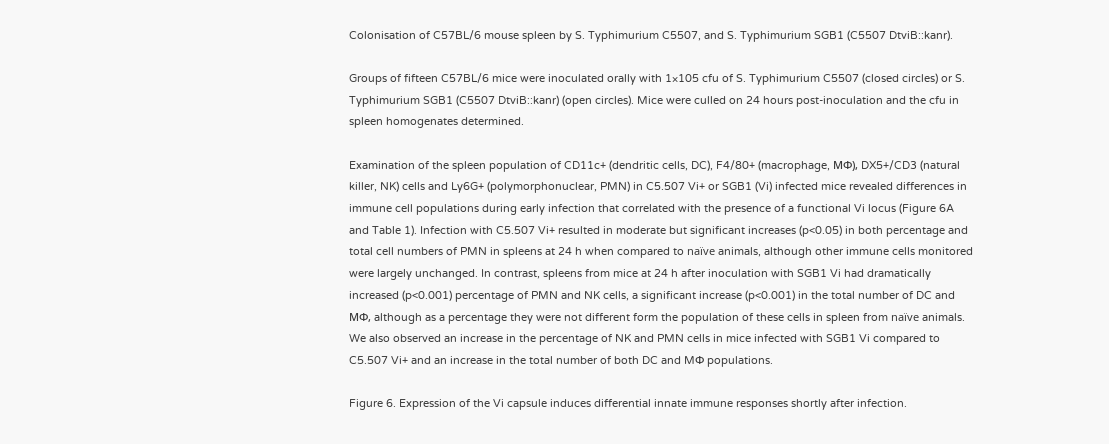Colonisation of C57BL/6 mouse spleen by S. Typhimurium C5507, and S. Typhimurium SGB1 (C5507 DtviB::kanr).

Groups of fifteen C57BL/6 mice were inoculated orally with 1×105 cfu of S. Typhimurium C5507 (closed circles) or S. Typhimurium SGB1 (C5507 DtviB::kanr) (open circles). Mice were culled on 24 hours post-inoculation and the cfu in spleen homogenates determined.

Examination of the spleen population of CD11c+ (dendritic cells, DC), F4/80+ (macrophage, MΦ), DX5+/CD3 (natural killer, NK) cells and Ly6G+ (polymorphonuclear, PMN) in C5.507 Vi+ or SGB1 (Vi) infected mice revealed differences in immune cell populations during early infection that correlated with the presence of a functional Vi locus (Figure 6A and Table 1). Infection with C5.507 Vi+ resulted in moderate but significant increases (p<0.05) in both percentage and total cell numbers of PMN in spleens at 24 h when compared to naïve animals, although other immune cells monitored were largely unchanged. In contrast, spleens from mice at 24 h after inoculation with SGB1 Vi had dramatically increased (p<0.001) percentage of PMN and NK cells, a significant increase (p<0.001) in the total number of DC and MΦ, although as a percentage they were not different form the population of these cells in spleen from naïve animals. We also observed an increase in the percentage of NK and PMN cells in mice infected with SGB1 Vi compared to C5.507 Vi+ and an increase in the total number of both DC and MΦ populations.

Figure 6. Expression of the Vi capsule induces differential innate immune responses shortly after infection.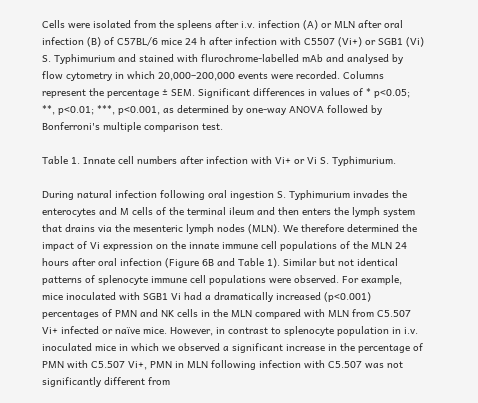Cells were isolated from the spleens after i.v. infection (A) or MLN after oral infection (B) of C57BL/6 mice 24 h after infection with C5507 (Vi+) or SGB1 (Vi) S. Typhimurium and stained with flurochrome-labelled mAb and analysed by flow cytometry in which 20,000–200,000 events were recorded. Columns represent the percentage ± SEM. Significant differences in values of * p<0.05; **, p<0.01; ***, p<0.001, as determined by one-way ANOVA followed by Bonferroni's multiple comparison test.

Table 1. Innate cell numbers after infection with Vi+ or Vi S. Typhimurium.

During natural infection following oral ingestion S. Typhimurium invades the enterocytes and M cells of the terminal ileum and then enters the lymph system that drains via the mesenteric lymph nodes (MLN). We therefore determined the impact of Vi expression on the innate immune cell populations of the MLN 24 hours after oral infection (Figure 6B and Table 1). Similar but not identical patterns of splenocyte immune cell populations were observed. For example, mice inoculated with SGB1 Vi had a dramatically increased (p<0.001) percentages of PMN and NK cells in the MLN compared with MLN from C5.507 Vi+ infected or naïve mice. However, in contrast to splenocyte population in i.v. inoculated mice in which we observed a significant increase in the percentage of PMN with C5.507 Vi+, PMN in MLN following infection with C5.507 was not significantly different from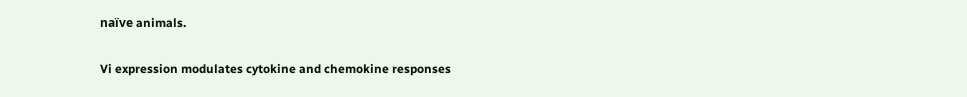naïve animals.

Vi expression modulates cytokine and chemokine responses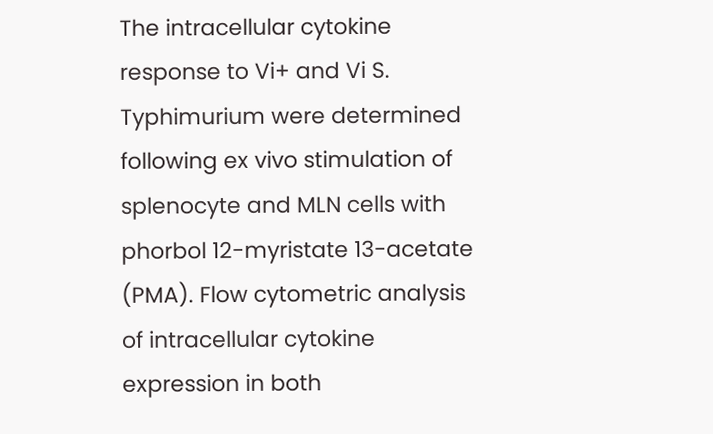The intracellular cytokine response to Vi+ and Vi S. Typhimurium were determined following ex vivo stimulation of splenocyte and MLN cells with phorbol 12-myristate 13-acetate (PMA). Flow cytometric analysis of intracellular cytokine expression in both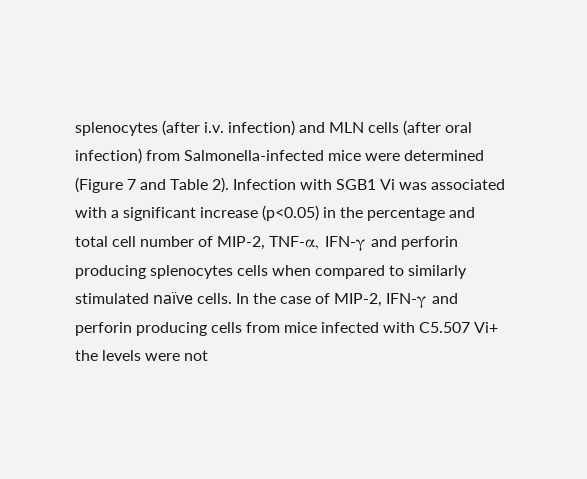splenocytes (after i.v. infection) and MLN cells (after oral infection) from Salmonella-infected mice were determined (Figure 7 and Table 2). Infection with SGB1 Vi was associated with a significant increase (p<0.05) in the percentage and total cell number of MIP-2, TNF-α, IFN-γ and perforin producing splenocytes cells when compared to similarly stimulated naïve cells. In the case of MIP-2, IFN-γ and perforin producing cells from mice infected with C5.507 Vi+ the levels were not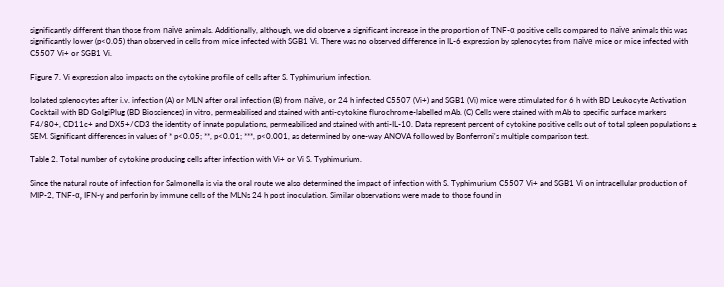significantly different than those from naïve animals. Additionally, although, we did observe a significant increase in the proportion of TNF-α positive cells compared to naïve animals this was significantly lower (p<0.05) than observed in cells from mice infected with SGB1 Vi. There was no observed difference in IL-6 expression by splenocytes from naïve mice or mice infected with C5507 Vi+ or SGB1 Vi.

Figure 7. Vi expression also impacts on the cytokine profile of cells after S. Typhimurium infection.

Isolated splenocytes after i.v. infection (A) or MLN after oral infection (B) from naïve, or 24 h infected C5507 (Vi+) and SGB1 (Vi) mice were stimulated for 6 h with BD Leukocyte Activation Cocktail with BD GolgiPlug (BD Biosciences) in vitro, permeabilised and stained with anti-cytokine flurochrome-labelled mAb. (C) Cells were stained with mAb to specific surface markers F4/80+, CD11c+ and DX5+/CD3 the identity of innate populations, permeabilised and stained with anti-IL-10. Data represent percent of cytokine positive cells out of total spleen populations ± SEM. Significant differences in values of * p<0.05; **, p<0.01; ***, p<0.001, as determined by one-way ANOVA followed by Bonferroni's multiple comparison test.

Table 2. Total number of cytokine producing cells after infection with Vi+ or Vi S. Typhimurium.

Since the natural route of infection for Salmonella is via the oral route we also determined the impact of infection with S. Typhimurium C5507 Vi+ and SGB1 Vi on intracellular production of MIP-2, TNF-α, IFN-γ and perforin by immune cells of the MLNs 24 h post inoculation. Similar observations were made to those found in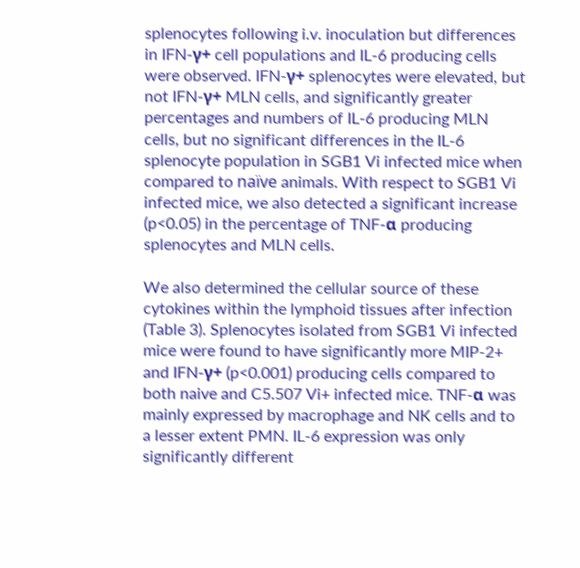splenocytes following i.v. inoculation but differences in IFN-γ+ cell populations and IL-6 producing cells were observed. IFN-γ+ splenocytes were elevated, but not IFN-γ+ MLN cells, and significantly greater percentages and numbers of IL-6 producing MLN cells, but no significant differences in the IL-6 splenocyte population in SGB1 Vi infected mice when compared to naïve animals. With respect to SGB1 Vi infected mice, we also detected a significant increase (p<0.05) in the percentage of TNF-α producing splenocytes and MLN cells.

We also determined the cellular source of these cytokines within the lymphoid tissues after infection (Table 3). Splenocytes isolated from SGB1 Vi infected mice were found to have significantly more MIP-2+ and IFN-γ+ (p<0.001) producing cells compared to both naive and C5.507 Vi+ infected mice. TNF-α was mainly expressed by macrophage and NK cells and to a lesser extent PMN. IL-6 expression was only significantly different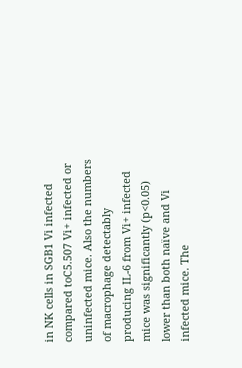in NK cells in SGB1 Vi infected compared toC5.507 Vi+ infected or uninfected mice. Also the numbers of macrophage detectably producing IL-6 from Vi+ infected mice was significantly (p<0.05) lower than both naïve and Vi infected mice. The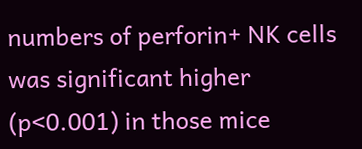numbers of perforin+ NK cells was significant higher (p<0.001) in those mice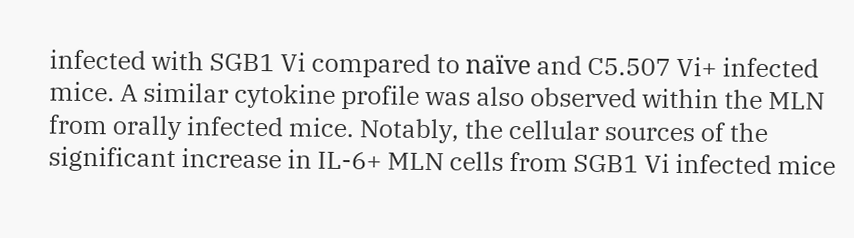infected with SGB1 Vi compared to naïve and C5.507 Vi+ infected mice. A similar cytokine profile was also observed within the MLN from orally infected mice. Notably, the cellular sources of the significant increase in IL-6+ MLN cells from SGB1 Vi infected mice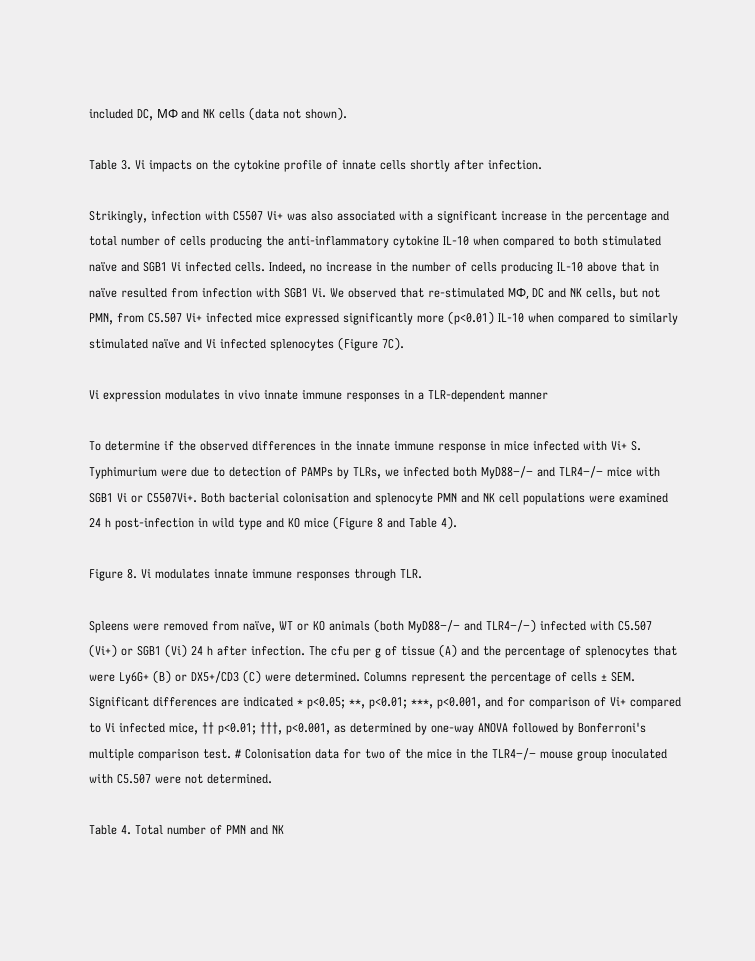included DC, MΦ and NK cells (data not shown).

Table 3. Vi impacts on the cytokine profile of innate cells shortly after infection.

Strikingly, infection with C5507 Vi+ was also associated with a significant increase in the percentage and total number of cells producing the anti-inflammatory cytokine IL-10 when compared to both stimulated naïve and SGB1 Vi infected cells. Indeed, no increase in the number of cells producing IL-10 above that in naïve resulted from infection with SGB1 Vi. We observed that re-stimulated MΦ, DC and NK cells, but not PMN, from C5.507 Vi+ infected mice expressed significantly more (p<0.01) IL-10 when compared to similarly stimulated naïve and Vi infected splenocytes (Figure 7C).

Vi expression modulates in vivo innate immune responses in a TLR-dependent manner

To determine if the observed differences in the innate immune response in mice infected with Vi+ S. Typhimurium were due to detection of PAMPs by TLRs, we infected both MyD88−/− and TLR4−/− mice with SGB1 Vi or C5507Vi+. Both bacterial colonisation and splenocyte PMN and NK cell populations were examined 24 h post-infection in wild type and KO mice (Figure 8 and Table 4).

Figure 8. Vi modulates innate immune responses through TLR.

Spleens were removed from naïve, WT or KO animals (both MyD88−/− and TLR4−/−) infected with C5.507 (Vi+) or SGB1 (Vi) 24 h after infection. The cfu per g of tissue (A) and the percentage of splenocytes that were Ly6G+ (B) or DX5+/CD3 (C) were determined. Columns represent the percentage of cells ± SEM. Significant differences are indicated * p<0.05; **, p<0.01; ***, p<0.001, and for comparison of Vi+ compared to Vi infected mice, †† p<0.01; †††, p<0.001, as determined by one-way ANOVA followed by Bonferroni's multiple comparison test. # Colonisation data for two of the mice in the TLR4−/− mouse group inoculated with C5.507 were not determined.

Table 4. Total number of PMN and NK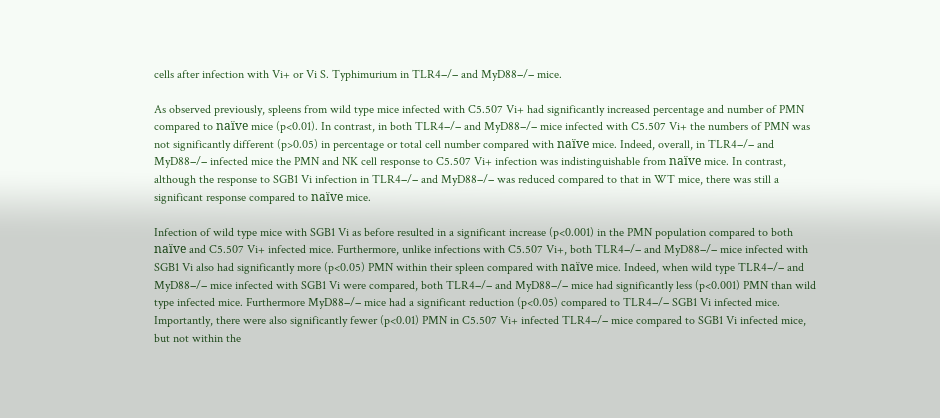cells after infection with Vi+ or Vi S. Typhimurium in TLR4−/− and MyD88−/− mice.

As observed previously, spleens from wild type mice infected with C5.507 Vi+ had significantly increased percentage and number of PMN compared to naïve mice (p<0.01). In contrast, in both TLR4−/− and MyD88−/− mice infected with C5.507 Vi+ the numbers of PMN was not significantly different (p>0.05) in percentage or total cell number compared with naïve mice. Indeed, overall, in TLR4−/− and MyD88−/− infected mice the PMN and NK cell response to C5.507 Vi+ infection was indistinguishable from naïve mice. In contrast, although the response to SGB1 Vi infection in TLR4−/− and MyD88−/− was reduced compared to that in WT mice, there was still a significant response compared to naïve mice.

Infection of wild type mice with SGB1 Vi as before resulted in a significant increase (p<0.001) in the PMN population compared to both naïve and C5.507 Vi+ infected mice. Furthermore, unlike infections with C5.507 Vi+, both TLR4−/− and MyD88−/− mice infected with SGB1 Vi also had significantly more (p<0.05) PMN within their spleen compared with naïve mice. Indeed, when wild type TLR4−/− and MyD88−/− mice infected with SGB1 Vi were compared, both TLR4−/− and MyD88−/− mice had significantly less (p<0.001) PMN than wild type infected mice. Furthermore MyD88−/− mice had a significant reduction (p<0.05) compared to TLR4−/− SGB1 Vi infected mice. Importantly, there were also significantly fewer (p<0.01) PMN in C5.507 Vi+ infected TLR4−/− mice compared to SGB1 Vi infected mice, but not within the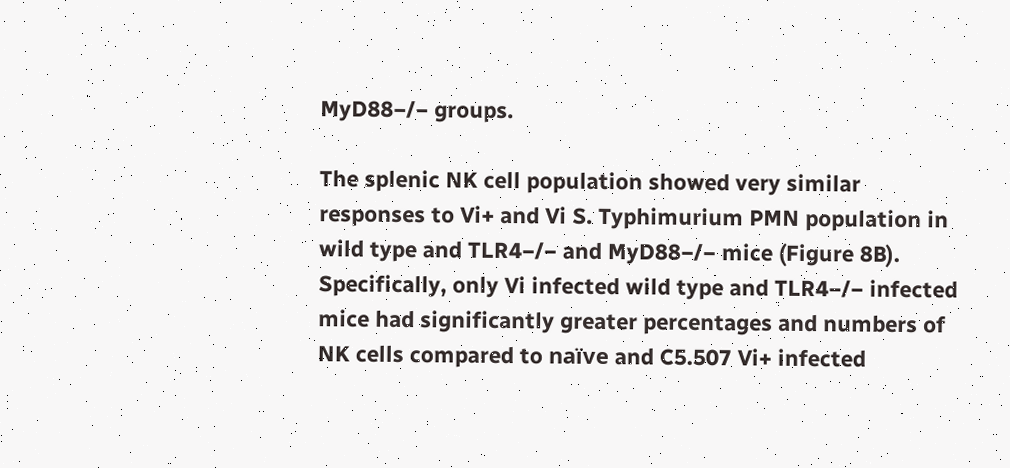MyD88−/− groups.

The splenic NK cell population showed very similar responses to Vi+ and Vi S. Typhimurium PMN population in wild type and TLR4−/− and MyD88−/− mice (Figure 8B). Specifically, only Vi infected wild type and TLR4−/− infected mice had significantly greater percentages and numbers of NK cells compared to naïve and C5.507 Vi+ infected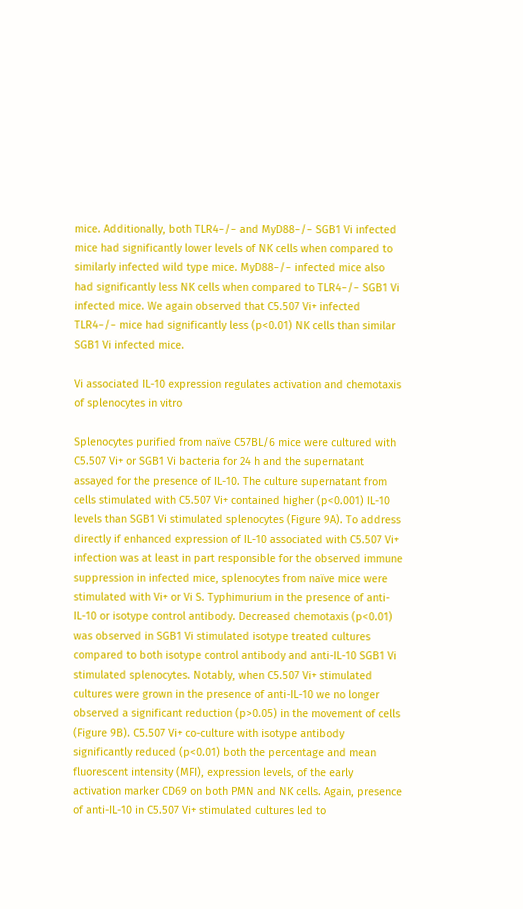mice. Additionally, both TLR4−/− and MyD88−/− SGB1 Vi infected mice had significantly lower levels of NK cells when compared to similarly infected wild type mice. MyD88−/− infected mice also had significantly less NK cells when compared to TLR4−/− SGB1 Vi infected mice. We again observed that C5.507 Vi+ infected TLR4−/− mice had significantly less (p<0.01) NK cells than similar SGB1 Vi infected mice.

Vi associated IL-10 expression regulates activation and chemotaxis of splenocytes in vitro

Splenocytes purified from naïve C57BL/6 mice were cultured with C5.507 Vi+ or SGB1 Vi bacteria for 24 h and the supernatant assayed for the presence of IL-10. The culture supernatant from cells stimulated with C5.507 Vi+ contained higher (p<0.001) IL-10 levels than SGB1 Vi stimulated splenocytes (Figure 9A). To address directly if enhanced expression of IL-10 associated with C5.507 Vi+ infection was at least in part responsible for the observed immune suppression in infected mice, splenocytes from naïve mice were stimulated with Vi+ or Vi S. Typhimurium in the presence of anti-IL-10 or isotype control antibody. Decreased chemotaxis (p<0.01) was observed in SGB1 Vi stimulated isotype treated cultures compared to both isotype control antibody and anti-IL-10 SGB1 Vi stimulated splenocytes. Notably, when C5.507 Vi+ stimulated cultures were grown in the presence of anti-IL-10 we no longer observed a significant reduction (p>0.05) in the movement of cells (Figure 9B). C5.507 Vi+ co-culture with isotype antibody significantly reduced (p<0.01) both the percentage and mean fluorescent intensity (MFI), expression levels, of the early activation marker CD69 on both PMN and NK cells. Again, presence of anti-IL-10 in C5.507 Vi+ stimulated cultures led to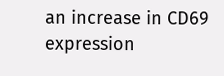an increase in CD69 expression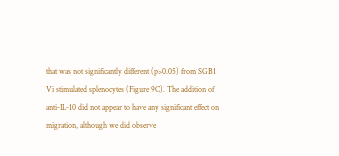that was not significantly different (p>0.05) from SGB1 Vi stimulated splenocytes (Figure 9C). The addition of anti-IL-10 did not appear to have any significant effect on migration, although we did observe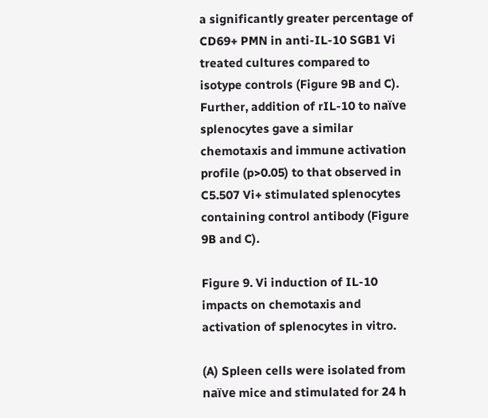a significantly greater percentage of CD69+ PMN in anti-IL-10 SGB1 Vi treated cultures compared to isotype controls (Figure 9B and C). Further, addition of rIL-10 to naïve splenocytes gave a similar chemotaxis and immune activation profile (p>0.05) to that observed in C5.507 Vi+ stimulated splenocytes containing control antibody (Figure 9B and C).

Figure 9. Vi induction of IL-10 impacts on chemotaxis and activation of splenocytes in vitro.

(A) Spleen cells were isolated from naïve mice and stimulated for 24 h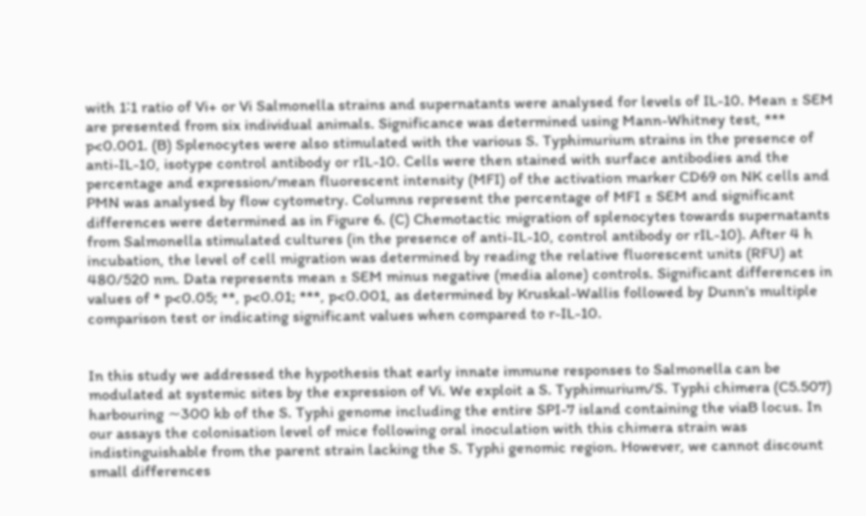with 1∶1 ratio of Vi+ or Vi Salmonella strains and supernatants were analysed for levels of IL-10. Mean ± SEM are presented from six individual animals. Significance was determined using Mann-Whitney test, *** p<0.001. (B) Splenocytes were also stimulated with the various S. Typhimurium strains in the presence of anti-IL-10, isotype control antibody or rIL-10. Cells were then stained with surface antibodies and the percentage and expression/mean fluorescent intensity (MFI) of the activation marker CD69 on NK cells and PMN was analysed by flow cytometry. Columns represent the percentage of MFI ± SEM and significant differences were determined as in Figure 6. (C) Chemotactic migration of splenocytes towards supernatants from Salmonella stimulated cultures (in the presence of anti-IL-10, control antibody or rIL-10). After 4 h incubation, the level of cell migration was determined by reading the relative fluorescent units (RFU) at 480/520 nm. Data represents mean ± SEM minus negative (media alone) controls. Significant differences in values of * p<0.05; **, p<0.01; ***, p<0.001, as determined by Kruskal-Wallis followed by Dunn's multiple comparison test or indicating significant values when compared to r-IL-10.


In this study we addressed the hypothesis that early innate immune responses to Salmonella can be modulated at systemic sites by the expression of Vi. We exploit a S. Typhimurium/S. Typhi chimera (C5.507) harbouring ∼300 kb of the S. Typhi genome including the entire SPI-7 island containing the viaB locus. In our assays the colonisation level of mice following oral inoculation with this chimera strain was indistinguishable from the parent strain lacking the S. Typhi genomic region. However, we cannot discount small differences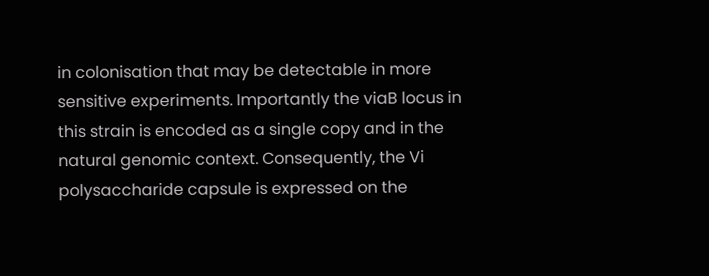in colonisation that may be detectable in more sensitive experiments. Importantly the viaB locus in this strain is encoded as a single copy and in the natural genomic context. Consequently, the Vi polysaccharide capsule is expressed on the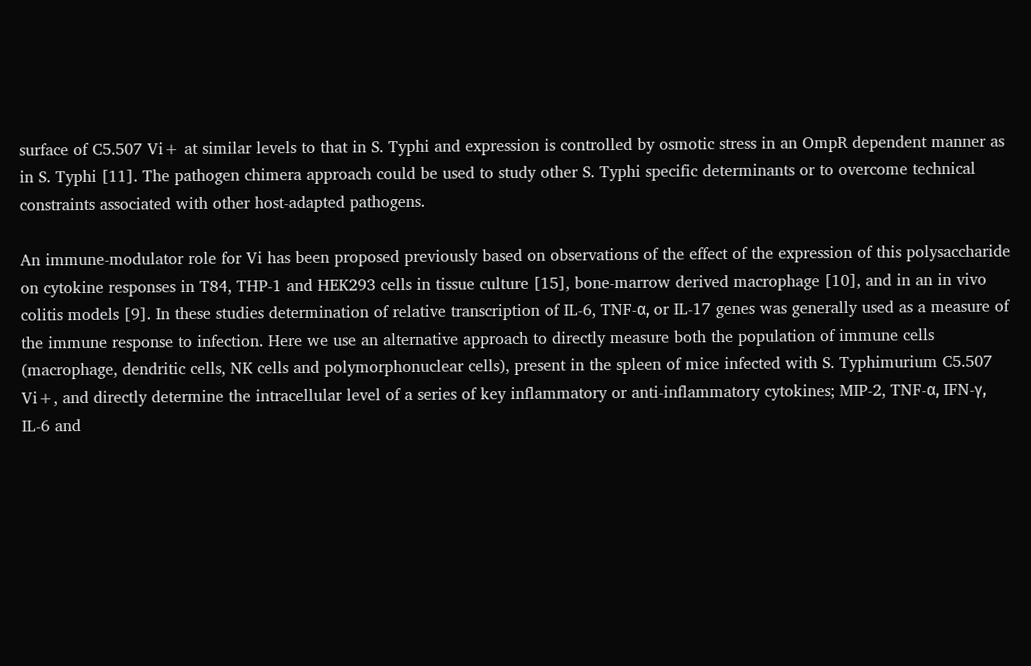surface of C5.507 Vi+ at similar levels to that in S. Typhi and expression is controlled by osmotic stress in an OmpR dependent manner as in S. Typhi [11]. The pathogen chimera approach could be used to study other S. Typhi specific determinants or to overcome technical constraints associated with other host-adapted pathogens.

An immune-modulator role for Vi has been proposed previously based on observations of the effect of the expression of this polysaccharide on cytokine responses in T84, THP-1 and HEK293 cells in tissue culture [15], bone-marrow derived macrophage [10], and in an in vivo colitis models [9]. In these studies determination of relative transcription of IL-6, TNF-α, or IL-17 genes was generally used as a measure of the immune response to infection. Here we use an alternative approach to directly measure both the population of immune cells (macrophage, dendritic cells, NK cells and polymorphonuclear cells), present in the spleen of mice infected with S. Typhimurium C5.507 Vi+, and directly determine the intracellular level of a series of key inflammatory or anti-inflammatory cytokines; MIP-2, TNF-α, IFN-γ, IL-6 and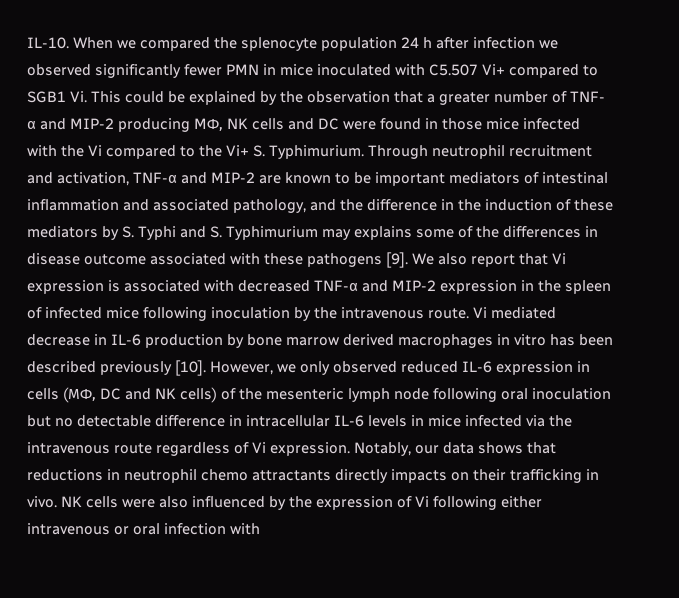IL-10. When we compared the splenocyte population 24 h after infection we observed significantly fewer PMN in mice inoculated with C5.507 Vi+ compared to SGB1 Vi. This could be explained by the observation that a greater number of TNF-α and MIP-2 producing MΦ, NK cells and DC were found in those mice infected with the Vi compared to the Vi+ S. Typhimurium. Through neutrophil recruitment and activation, TNF-α and MIP-2 are known to be important mediators of intestinal inflammation and associated pathology, and the difference in the induction of these mediators by S. Typhi and S. Typhimurium may explains some of the differences in disease outcome associated with these pathogens [9]. We also report that Vi expression is associated with decreased TNF-α and MIP-2 expression in the spleen of infected mice following inoculation by the intravenous route. Vi mediated decrease in IL-6 production by bone marrow derived macrophages in vitro has been described previously [10]. However, we only observed reduced IL-6 expression in cells (MΦ, DC and NK cells) of the mesenteric lymph node following oral inoculation but no detectable difference in intracellular IL-6 levels in mice infected via the intravenous route regardless of Vi expression. Notably, our data shows that reductions in neutrophil chemo attractants directly impacts on their trafficking in vivo. NK cells were also influenced by the expression of Vi following either intravenous or oral infection with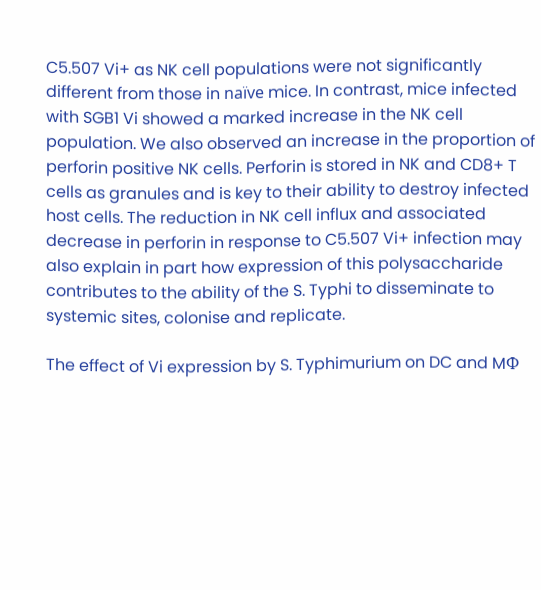C5.507 Vi+ as NK cell populations were not significantly different from those in naïve mice. In contrast, mice infected with SGB1 Vi showed a marked increase in the NK cell population. We also observed an increase in the proportion of perforin positive NK cells. Perforin is stored in NK and CD8+ T cells as granules and is key to their ability to destroy infected host cells. The reduction in NK cell influx and associated decrease in perforin in response to C5.507 Vi+ infection may also explain in part how expression of this polysaccharide contributes to the ability of the S. Typhi to disseminate to systemic sites, colonise and replicate.

The effect of Vi expression by S. Typhimurium on DC and MΦ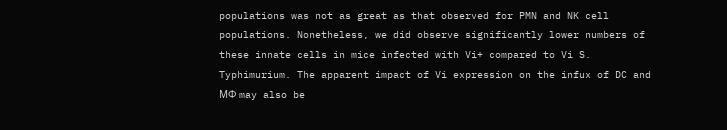populations was not as great as that observed for PMN and NK cell populations. Nonetheless, we did observe significantly lower numbers of these innate cells in mice infected with Vi+ compared to Vi S. Typhimurium. The apparent impact of Vi expression on the infux of DC and MΦ may also be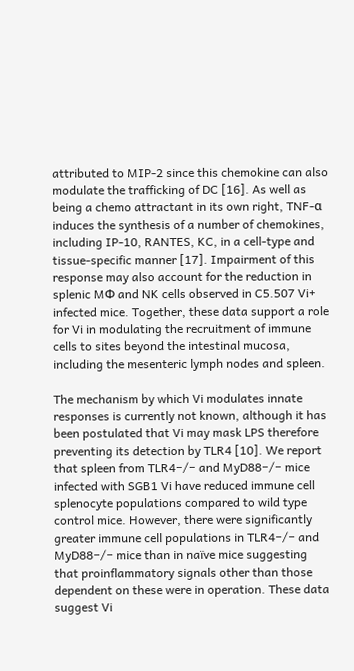attributed to MIP-2 since this chemokine can also modulate the trafficking of DC [16]. As well as being a chemo attractant in its own right, TNF-α induces the synthesis of a number of chemokines, including IP-10, RANTES, KC, in a cell-type and tissue-specific manner [17]. Impairment of this response may also account for the reduction in splenic MΦ and NK cells observed in C5.507 Vi+ infected mice. Together, these data support a role for Vi in modulating the recruitment of immune cells to sites beyond the intestinal mucosa, including the mesenteric lymph nodes and spleen.

The mechanism by which Vi modulates innate responses is currently not known, although it has been postulated that Vi may mask LPS therefore preventing its detection by TLR4 [10]. We report that spleen from TLR4−/− and MyD88−/− mice infected with SGB1 Vi have reduced immune cell splenocyte populations compared to wild type control mice. However, there were significantly greater immune cell populations in TLR4−/− and MyD88−/− mice than in naïve mice suggesting that proinflammatory signals other than those dependent on these were in operation. These data suggest Vi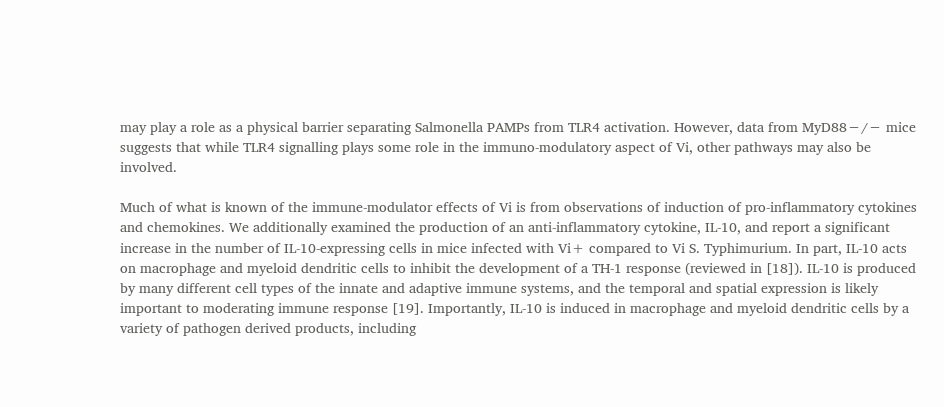may play a role as a physical barrier separating Salmonella PAMPs from TLR4 activation. However, data from MyD88−/− mice suggests that while TLR4 signalling plays some role in the immuno-modulatory aspect of Vi, other pathways may also be involved.

Much of what is known of the immune-modulator effects of Vi is from observations of induction of pro-inflammatory cytokines and chemokines. We additionally examined the production of an anti-inflammatory cytokine, IL-10, and report a significant increase in the number of IL-10-expressing cells in mice infected with Vi+ compared to Vi S. Typhimurium. In part, IL-10 acts on macrophage and myeloid dendritic cells to inhibit the development of a TH-1 response (reviewed in [18]). IL-10 is produced by many different cell types of the innate and adaptive immune systems, and the temporal and spatial expression is likely important to moderating immune response [19]. Importantly, IL-10 is induced in macrophage and myeloid dendritic cells by a variety of pathogen derived products, including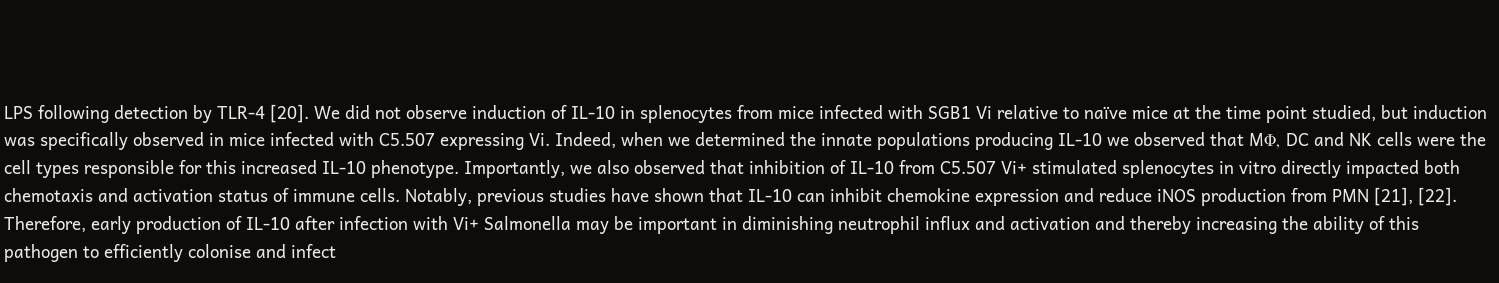LPS following detection by TLR-4 [20]. We did not observe induction of IL-10 in splenocytes from mice infected with SGB1 Vi relative to naïve mice at the time point studied, but induction was specifically observed in mice infected with C5.507 expressing Vi. Indeed, when we determined the innate populations producing IL-10 we observed that MΦ, DC and NK cells were the cell types responsible for this increased IL-10 phenotype. Importantly, we also observed that inhibition of IL-10 from C5.507 Vi+ stimulated splenocytes in vitro directly impacted both chemotaxis and activation status of immune cells. Notably, previous studies have shown that IL-10 can inhibit chemokine expression and reduce iNOS production from PMN [21], [22]. Therefore, early production of IL-10 after infection with Vi+ Salmonella may be important in diminishing neutrophil influx and activation and thereby increasing the ability of this pathogen to efficiently colonise and infect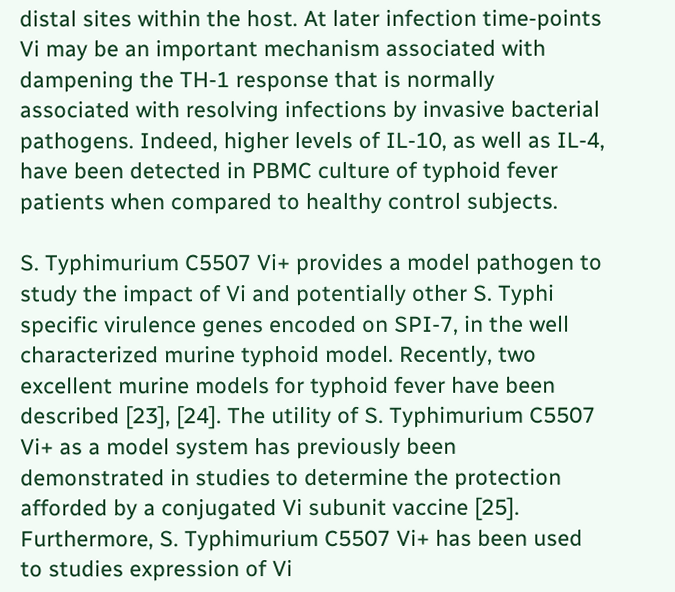distal sites within the host. At later infection time-points Vi may be an important mechanism associated with dampening the TH-1 response that is normally associated with resolving infections by invasive bacterial pathogens. Indeed, higher levels of IL-10, as well as IL-4, have been detected in PBMC culture of typhoid fever patients when compared to healthy control subjects.

S. Typhimurium C5507 Vi+ provides a model pathogen to study the impact of Vi and potentially other S. Typhi specific virulence genes encoded on SPI-7, in the well characterized murine typhoid model. Recently, two excellent murine models for typhoid fever have been described [23], [24]. The utility of S. Typhimurium C5507 Vi+ as a model system has previously been demonstrated in studies to determine the protection afforded by a conjugated Vi subunit vaccine [25]. Furthermore, S. Typhimurium C5507 Vi+ has been used to studies expression of Vi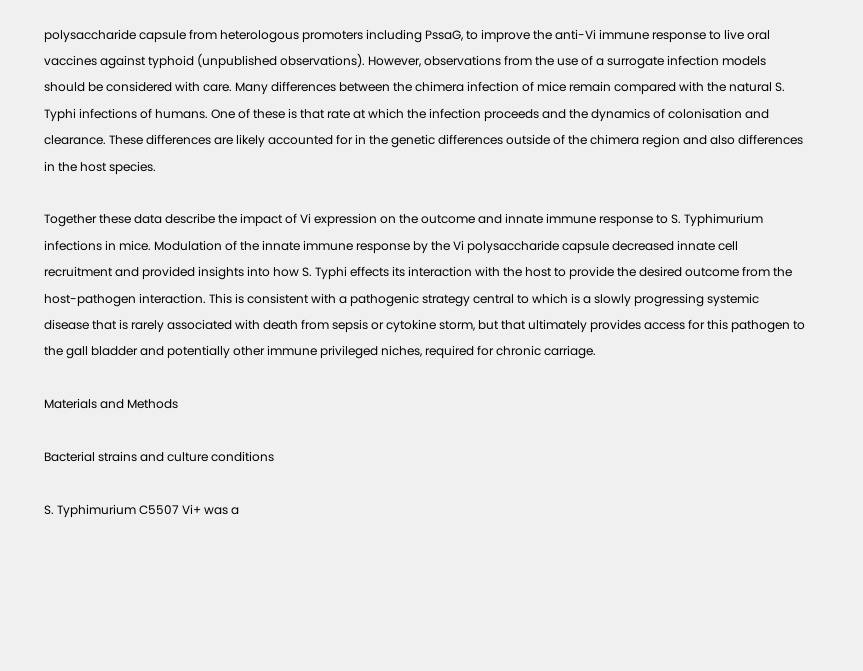polysaccharide capsule from heterologous promoters including PssaG, to improve the anti-Vi immune response to live oral vaccines against typhoid (unpublished observations). However, observations from the use of a surrogate infection models should be considered with care. Many differences between the chimera infection of mice remain compared with the natural S. Typhi infections of humans. One of these is that rate at which the infection proceeds and the dynamics of colonisation and clearance. These differences are likely accounted for in the genetic differences outside of the chimera region and also differences in the host species.

Together these data describe the impact of Vi expression on the outcome and innate immune response to S. Typhimurium infections in mice. Modulation of the innate immune response by the Vi polysaccharide capsule decreased innate cell recruitment and provided insights into how S. Typhi effects its interaction with the host to provide the desired outcome from the host-pathogen interaction. This is consistent with a pathogenic strategy central to which is a slowly progressing systemic disease that is rarely associated with death from sepsis or cytokine storm, but that ultimately provides access for this pathogen to the gall bladder and potentially other immune privileged niches, required for chronic carriage.

Materials and Methods

Bacterial strains and culture conditions

S. Typhimurium C5507 Vi+ was a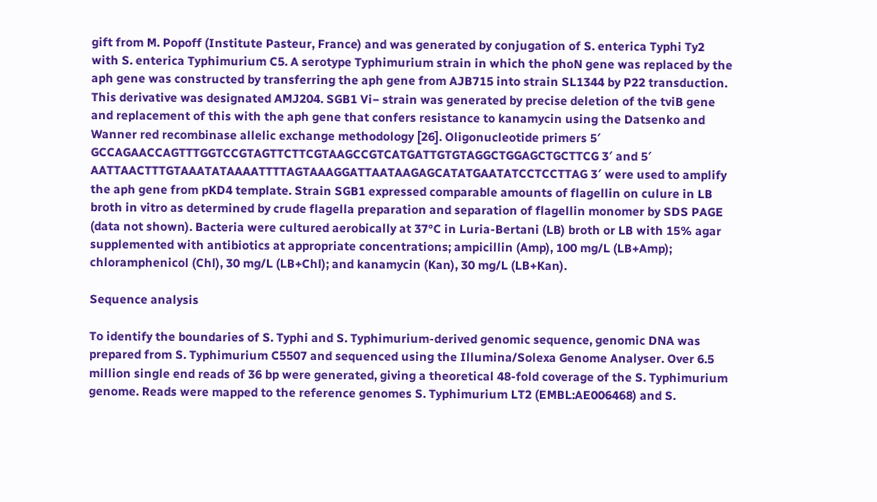gift from M. Popoff (Institute Pasteur, France) and was generated by conjugation of S. enterica Typhi Ty2 with S. enterica Typhimurium C5. A serotype Typhimurium strain in which the phoN gene was replaced by the aph gene was constructed by transferring the aph gene from AJB715 into strain SL1344 by P22 transduction. This derivative was designated AMJ204. SGB1 Vi− strain was generated by precise deletion of the tviB gene and replacement of this with the aph gene that confers resistance to kanamycin using the Datsenko and Wanner red recombinase allelic exchange methodology [26]. Oligonucleotide primers 5′ GCCAGAACCAGTTTGGTCCGTAGTTCTTCGTAAGCCGTCATGATTGTGTAGGCTGGAGCTGCTTCG 3′ and 5′ AATTAACTTTGTAAATATAAAATTTTAGTAAAGGATTAATAAGAGCATATGAATATCCTCCTTAG 3′ were used to amplify the aph gene from pKD4 template. Strain SGB1 expressed comparable amounts of flagellin on culure in LB broth in vitro as determined by crude flagella preparation and separation of flagellin monomer by SDS PAGE (data not shown). Bacteria were cultured aerobically at 37°C in Luria-Bertani (LB) broth or LB with 15% agar supplemented with antibiotics at appropriate concentrations; ampicillin (Amp), 100 mg/L (LB+Amp); chloramphenicol (Chl), 30 mg/L (LB+Chl); and kanamycin (Kan), 30 mg/L (LB+Kan).

Sequence analysis

To identify the boundaries of S. Typhi and S. Typhimurium-derived genomic sequence, genomic DNA was prepared from S. Typhimurium C5507 and sequenced using the Illumina/Solexa Genome Analyser. Over 6.5 million single end reads of 36 bp were generated, giving a theoretical 48-fold coverage of the S. Typhimurium genome. Reads were mapped to the reference genomes S. Typhimurium LT2 (EMBL:AE006468) and S.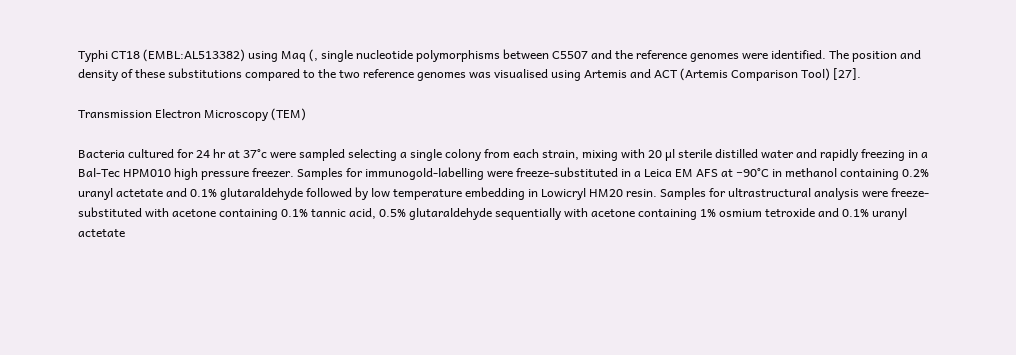Typhi CT18 (EMBL:AL513382) using Maq (, single nucleotide polymorphisms between C5507 and the reference genomes were identified. The position and density of these substitutions compared to the two reference genomes was visualised using Artemis and ACT (Artemis Comparison Tool) [27].

Transmission Electron Microscopy (TEM)

Bacteria cultured for 24 hr at 37°c were sampled selecting a single colony from each strain, mixing with 20 µl sterile distilled water and rapidly freezing in a Bal-Tec HPM010 high pressure freezer. Samples for immunogold-labelling were freeze-substituted in a Leica EM AFS at −90°C in methanol containing 0.2% uranyl actetate and 0.1% glutaraldehyde followed by low temperature embedding in Lowicryl HM20 resin. Samples for ultrastructural analysis were freeze-substituted with acetone containing 0.1% tannic acid, 0.5% glutaraldehyde sequentially with acetone containing 1% osmium tetroxide and 0.1% uranyl actetate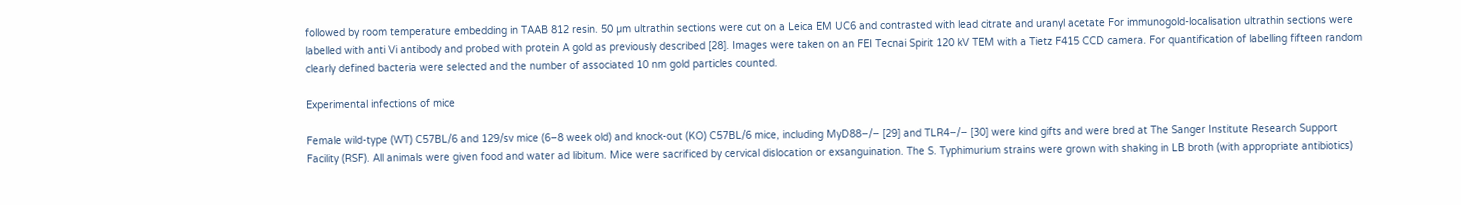followed by room temperature embedding in TAAB 812 resin. 50 µm ultrathin sections were cut on a Leica EM UC6 and contrasted with lead citrate and uranyl acetate For immunogold-localisation ultrathin sections were labelled with anti Vi antibody and probed with protein A gold as previously described [28]. Images were taken on an FEI Tecnai Spirit 120 kV TEM with a Tietz F415 CCD camera. For quantification of labelling fifteen random clearly defined bacteria were selected and the number of associated 10 nm gold particles counted.

Experimental infections of mice

Female wild-type (WT) C57BL/6 and 129/sv mice (6–8 week old) and knock-out (KO) C57BL/6 mice, including MyD88−/− [29] and TLR4−/− [30] were kind gifts and were bred at The Sanger Institute Research Support Facility (RSF). All animals were given food and water ad libitum. Mice were sacrificed by cervical dislocation or exsanguination. The S. Typhimurium strains were grown with shaking in LB broth (with appropriate antibiotics)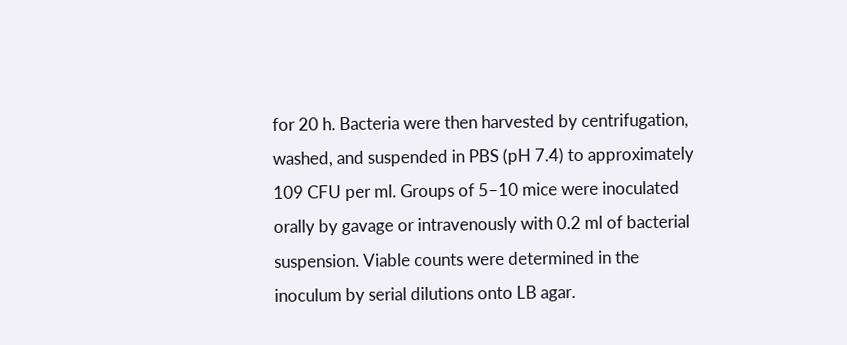for 20 h. Bacteria were then harvested by centrifugation, washed, and suspended in PBS (pH 7.4) to approximately 109 CFU per ml. Groups of 5–10 mice were inoculated orally by gavage or intravenously with 0.2 ml of bacterial suspension. Viable counts were determined in the inoculum by serial dilutions onto LB agar.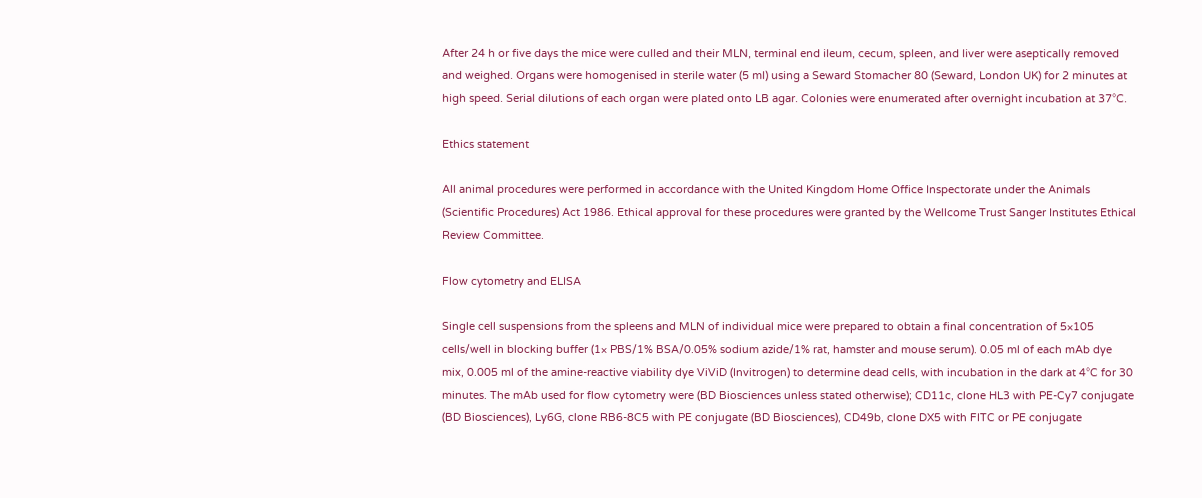After 24 h or five days the mice were culled and their MLN, terminal end ileum, cecum, spleen, and liver were aseptically removed and weighed. Organs were homogenised in sterile water (5 ml) using a Seward Stomacher 80 (Seward, London UK) for 2 minutes at high speed. Serial dilutions of each organ were plated onto LB agar. Colonies were enumerated after overnight incubation at 37°C.

Ethics statement

All animal procedures were performed in accordance with the United Kingdom Home Office Inspectorate under the Animals (Scientific Procedures) Act 1986. Ethical approval for these procedures were granted by the Wellcome Trust Sanger Institutes Ethical Review Committee.

Flow cytometry and ELISA

Single cell suspensions from the spleens and MLN of individual mice were prepared to obtain a final concentration of 5×105 cells/well in blocking buffer (1× PBS/1% BSA/0.05% sodium azide/1% rat, hamster and mouse serum). 0.05 ml of each mAb dye mix, 0.005 ml of the amine-reactive viability dye ViViD (Invitrogen) to determine dead cells, with incubation in the dark at 4°C for 30 minutes. The mAb used for flow cytometry were (BD Biosciences unless stated otherwise); CD11c, clone HL3 with PE-Cy7 conjugate (BD Biosciences), Ly6G, clone RB6-8C5 with PE conjugate (BD Biosciences), CD49b, clone DX5 with FITC or PE conjugate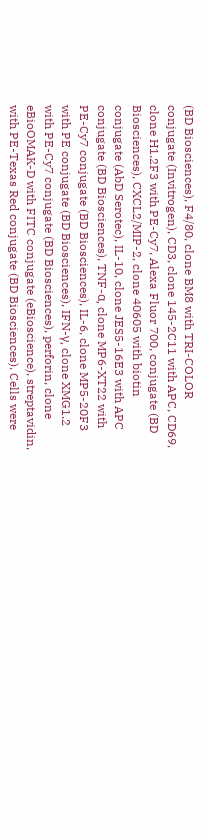(BD Biosciences), F4/80, clone BM8 with TRI-COLOR conjugate (Invitrogen), CD3, clone 145-2C11 with APC, CD69, clone H1.2F3 with PE-Cy7, Alexa Fluor 700, conjugate (BD Biosciences), CXCL2/MIP-2, clone 40605 with biotin conjugate (AbD Serotec), IL-10, clone JES5-16E3 with APC conjugate (BD Biosciences), TNF-α, clone MP6-XT22 with PE-Cy7 conjugate (BD Biosciences), IL-6, clone MP5-20F3 with PE conjugate (BD Biosciences), IFN-γ, clone XMG1.2 with PE-Cy7 conjugate (BD Biosciences), perforin, clone eBioOMAK-D with FITC conjugate (eBioscience), streptavidin, with PE-Texas Red conjugate (BD Biosciences). Cells were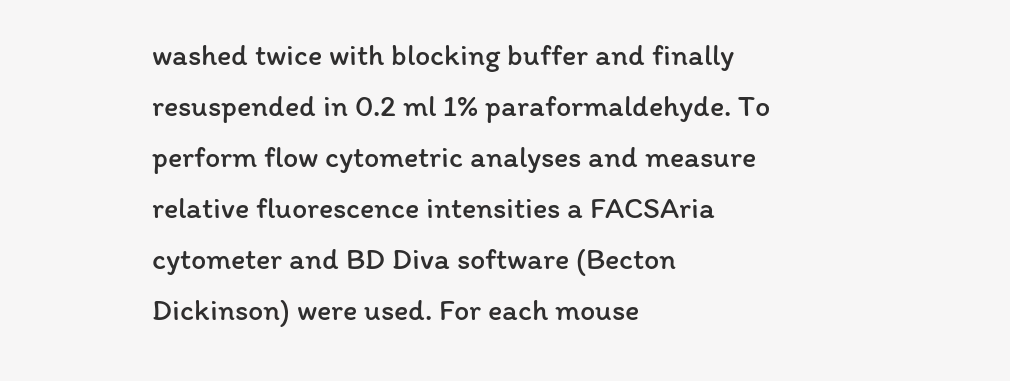washed twice with blocking buffer and finally resuspended in 0.2 ml 1% paraformaldehyde. To perform flow cytometric analyses and measure relative fluorescence intensities a FACSAria cytometer and BD Diva software (Becton Dickinson) were used. For each mouse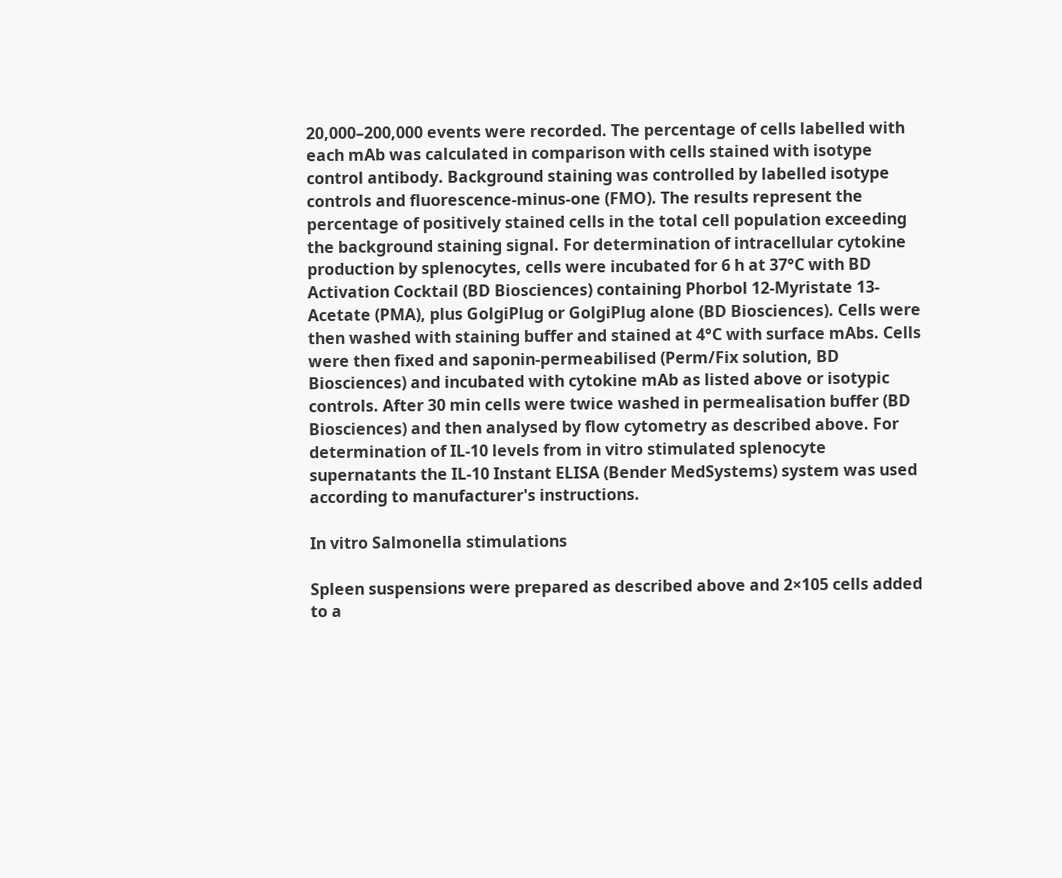20,000–200,000 events were recorded. The percentage of cells labelled with each mAb was calculated in comparison with cells stained with isotype control antibody. Background staining was controlled by labelled isotype controls and fluorescence-minus-one (FMO). The results represent the percentage of positively stained cells in the total cell population exceeding the background staining signal. For determination of intracellular cytokine production by splenocytes, cells were incubated for 6 h at 37°C with BD Activation Cocktail (BD Biosciences) containing Phorbol 12-Myristate 13-Acetate (PMA), plus GolgiPlug or GolgiPlug alone (BD Biosciences). Cells were then washed with staining buffer and stained at 4°C with surface mAbs. Cells were then fixed and saponin-permeabilised (Perm/Fix solution, BD Biosciences) and incubated with cytokine mAb as listed above or isotypic controls. After 30 min cells were twice washed in permealisation buffer (BD Biosciences) and then analysed by flow cytometry as described above. For determination of IL-10 levels from in vitro stimulated splenocyte supernatants the IL-10 Instant ELISA (Bender MedSystems) system was used according to manufacturer's instructions.

In vitro Salmonella stimulations

Spleen suspensions were prepared as described above and 2×105 cells added to a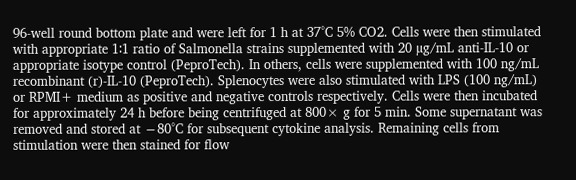96-well round bottom plate and were left for 1 h at 37°C 5% CO2. Cells were then stimulated with appropriate 1∶1 ratio of Salmonella strains supplemented with 20 µg/mL anti-IL-10 or appropriate isotype control (PeproTech). In others, cells were supplemented with 100 ng/mL recombinant (r)-IL-10 (PeproTech). Splenocytes were also stimulated with LPS (100 ng/mL) or RPMI+ medium as positive and negative controls respectively. Cells were then incubated for approximately 24 h before being centrifuged at 800× g for 5 min. Some supernatant was removed and stored at −80°C for subsequent cytokine analysis. Remaining cells from stimulation were then stained for flow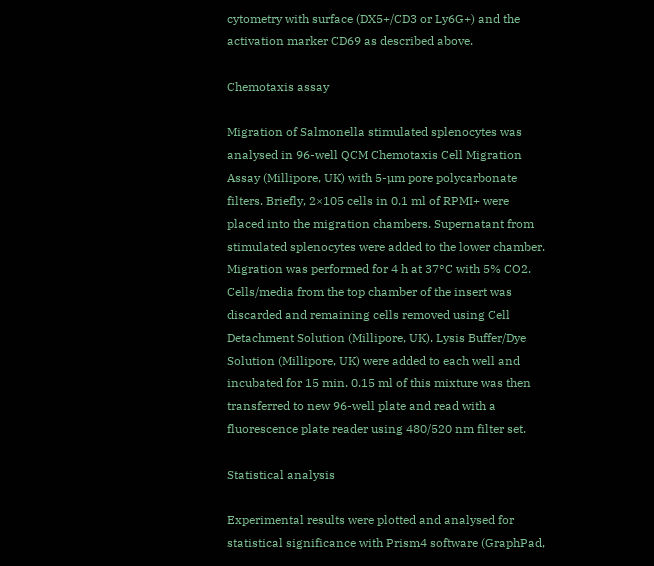cytometry with surface (DX5+/CD3 or Ly6G+) and the activation marker CD69 as described above.

Chemotaxis assay

Migration of Salmonella stimulated splenocytes was analysed in 96-well QCM Chemotaxis Cell Migration Assay (Millipore, UK) with 5-µm pore polycarbonate filters. Briefly, 2×105 cells in 0.1 ml of RPMI+ were placed into the migration chambers. Supernatant from stimulated splenocytes were added to the lower chamber. Migration was performed for 4 h at 37°C with 5% CO2. Cells/media from the top chamber of the insert was discarded and remaining cells removed using Cell Detachment Solution (Millipore, UK). Lysis Buffer/Dye Solution (Millipore, UK) were added to each well and incubated for 15 min. 0.15 ml of this mixture was then transferred to new 96-well plate and read with a fluorescence plate reader using 480/520 nm filter set.

Statistical analysis

Experimental results were plotted and analysed for statistical significance with Prism4 software (GraphPad,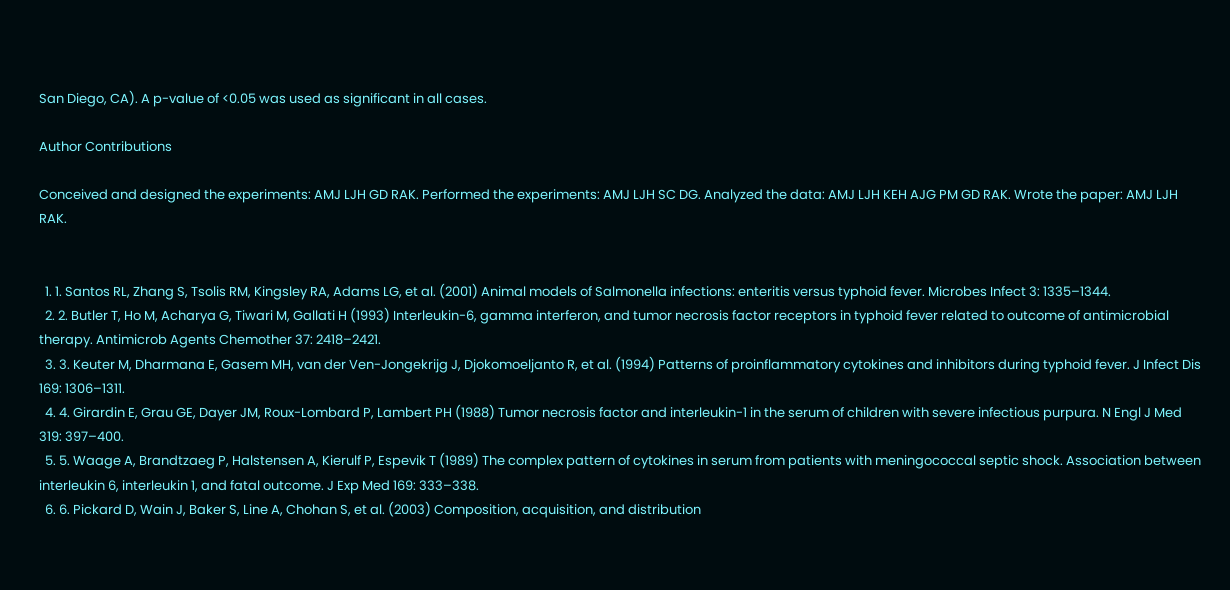San Diego, CA). A p-value of <0.05 was used as significant in all cases.

Author Contributions

Conceived and designed the experiments: AMJ LJH GD RAK. Performed the experiments: AMJ LJH SC DG. Analyzed the data: AMJ LJH KEH AJG PM GD RAK. Wrote the paper: AMJ LJH RAK.


  1. 1. Santos RL, Zhang S, Tsolis RM, Kingsley RA, Adams LG, et al. (2001) Animal models of Salmonella infections: enteritis versus typhoid fever. Microbes Infect 3: 1335–1344.
  2. 2. Butler T, Ho M, Acharya G, Tiwari M, Gallati H (1993) Interleukin-6, gamma interferon, and tumor necrosis factor receptors in typhoid fever related to outcome of antimicrobial therapy. Antimicrob Agents Chemother 37: 2418–2421.
  3. 3. Keuter M, Dharmana E, Gasem MH, van der Ven-Jongekrijg J, Djokomoeljanto R, et al. (1994) Patterns of proinflammatory cytokines and inhibitors during typhoid fever. J Infect Dis 169: 1306–1311.
  4. 4. Girardin E, Grau GE, Dayer JM, Roux-Lombard P, Lambert PH (1988) Tumor necrosis factor and interleukin-1 in the serum of children with severe infectious purpura. N Engl J Med 319: 397–400.
  5. 5. Waage A, Brandtzaeg P, Halstensen A, Kierulf P, Espevik T (1989) The complex pattern of cytokines in serum from patients with meningococcal septic shock. Association between interleukin 6, interleukin 1, and fatal outcome. J Exp Med 169: 333–338.
  6. 6. Pickard D, Wain J, Baker S, Line A, Chohan S, et al. (2003) Composition, acquisition, and distribution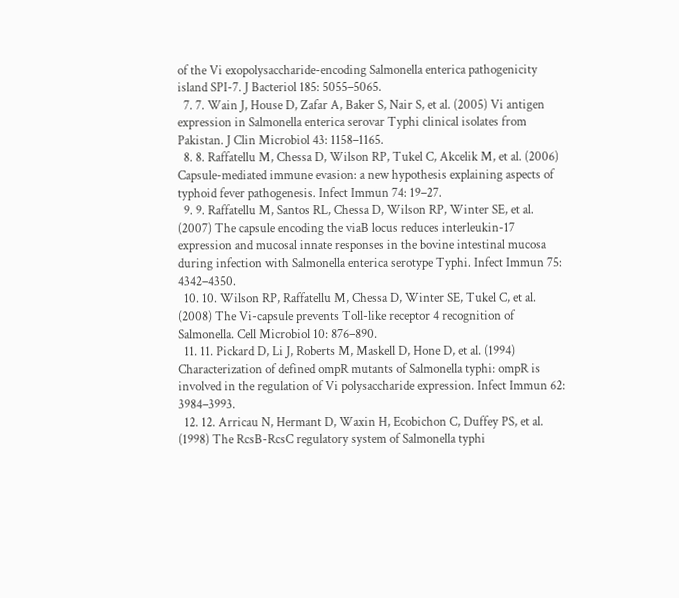of the Vi exopolysaccharide-encoding Salmonella enterica pathogenicity island SPI-7. J Bacteriol 185: 5055–5065.
  7. 7. Wain J, House D, Zafar A, Baker S, Nair S, et al. (2005) Vi antigen expression in Salmonella enterica serovar Typhi clinical isolates from Pakistan. J Clin Microbiol 43: 1158–1165.
  8. 8. Raffatellu M, Chessa D, Wilson RP, Tukel C, Akcelik M, et al. (2006) Capsule-mediated immune evasion: a new hypothesis explaining aspects of typhoid fever pathogenesis. Infect Immun 74: 19–27.
  9. 9. Raffatellu M, Santos RL, Chessa D, Wilson RP, Winter SE, et al. (2007) The capsule encoding the viaB locus reduces interleukin-17 expression and mucosal innate responses in the bovine intestinal mucosa during infection with Salmonella enterica serotype Typhi. Infect Immun 75: 4342–4350.
  10. 10. Wilson RP, Raffatellu M, Chessa D, Winter SE, Tukel C, et al. (2008) The Vi-capsule prevents Toll-like receptor 4 recognition of Salmonella. Cell Microbiol 10: 876–890.
  11. 11. Pickard D, Li J, Roberts M, Maskell D, Hone D, et al. (1994) Characterization of defined ompR mutants of Salmonella typhi: ompR is involved in the regulation of Vi polysaccharide expression. Infect Immun 62: 3984–3993.
  12. 12. Arricau N, Hermant D, Waxin H, Ecobichon C, Duffey PS, et al. (1998) The RcsB-RcsC regulatory system of Salmonella typhi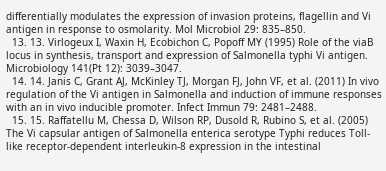differentially modulates the expression of invasion proteins, flagellin and Vi antigen in response to osmolarity. Mol Microbiol 29: 835–850.
  13. 13. Virlogeux I, Waxin H, Ecobichon C, Popoff MY (1995) Role of the viaB locus in synthesis, transport and expression of Salmonella typhi Vi antigen. Microbiology 141(Pt 12): 3039–3047.
  14. 14. Janis C, Grant AJ, McKinley TJ, Morgan FJ, John VF, et al. (2011) In vivo regulation of the Vi antigen in Salmonella and induction of immune responses with an in vivo inducible promoter. Infect Immun 79: 2481–2488.
  15. 15. Raffatellu M, Chessa D, Wilson RP, Dusold R, Rubino S, et al. (2005) The Vi capsular antigen of Salmonella enterica serotype Typhi reduces Toll-like receptor-dependent interleukin-8 expression in the intestinal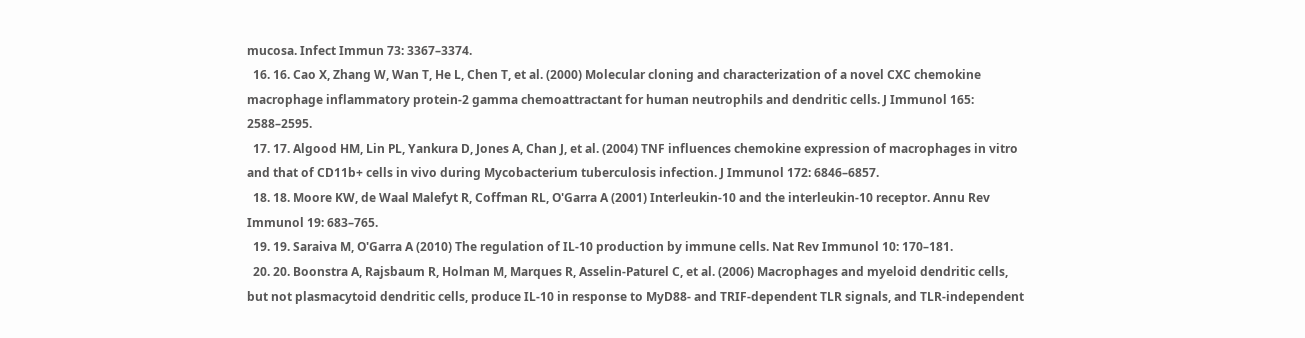mucosa. Infect Immun 73: 3367–3374.
  16. 16. Cao X, Zhang W, Wan T, He L, Chen T, et al. (2000) Molecular cloning and characterization of a novel CXC chemokine macrophage inflammatory protein-2 gamma chemoattractant for human neutrophils and dendritic cells. J Immunol 165: 2588–2595.
  17. 17. Algood HM, Lin PL, Yankura D, Jones A, Chan J, et al. (2004) TNF influences chemokine expression of macrophages in vitro and that of CD11b+ cells in vivo during Mycobacterium tuberculosis infection. J Immunol 172: 6846–6857.
  18. 18. Moore KW, de Waal Malefyt R, Coffman RL, O'Garra A (2001) Interleukin-10 and the interleukin-10 receptor. Annu Rev Immunol 19: 683–765.
  19. 19. Saraiva M, O'Garra A (2010) The regulation of IL-10 production by immune cells. Nat Rev Immunol 10: 170–181.
  20. 20. Boonstra A, Rajsbaum R, Holman M, Marques R, Asselin-Paturel C, et al. (2006) Macrophages and myeloid dendritic cells, but not plasmacytoid dendritic cells, produce IL-10 in response to MyD88- and TRIF-dependent TLR signals, and TLR-independent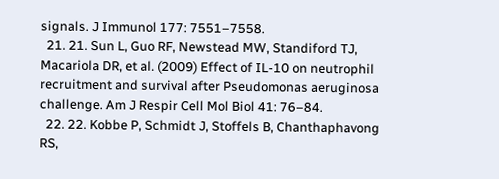signals. J Immunol 177: 7551–7558.
  21. 21. Sun L, Guo RF, Newstead MW, Standiford TJ, Macariola DR, et al. (2009) Effect of IL-10 on neutrophil recruitment and survival after Pseudomonas aeruginosa challenge. Am J Respir Cell Mol Biol 41: 76–84.
  22. 22. Kobbe P, Schmidt J, Stoffels B, Chanthaphavong RS,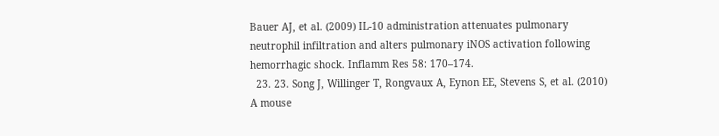Bauer AJ, et al. (2009) IL-10 administration attenuates pulmonary neutrophil infiltration and alters pulmonary iNOS activation following hemorrhagic shock. Inflamm Res 58: 170–174.
  23. 23. Song J, Willinger T, Rongvaux A, Eynon EE, Stevens S, et al. (2010) A mouse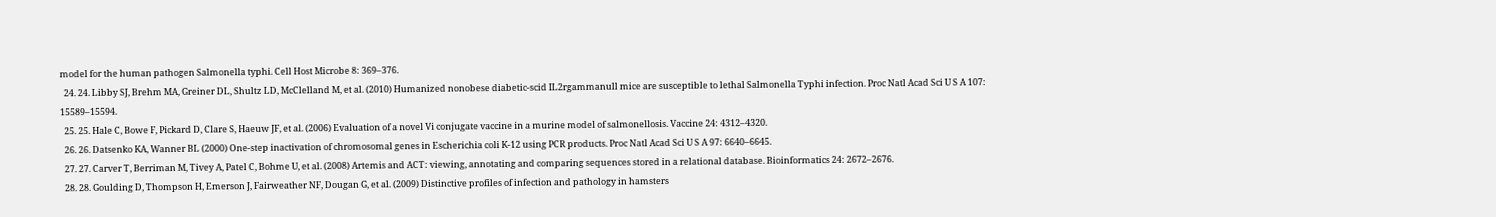model for the human pathogen Salmonella typhi. Cell Host Microbe 8: 369–376.
  24. 24. Libby SJ, Brehm MA, Greiner DL, Shultz LD, McClelland M, et al. (2010) Humanized nonobese diabetic-scid IL2rgammanull mice are susceptible to lethal Salmonella Typhi infection. Proc Natl Acad Sci U S A 107: 15589–15594.
  25. 25. Hale C, Bowe F, Pickard D, Clare S, Haeuw JF, et al. (2006) Evaluation of a novel Vi conjugate vaccine in a murine model of salmonellosis. Vaccine 24: 4312–4320.
  26. 26. Datsenko KA, Wanner BL (2000) One-step inactivation of chromosomal genes in Escherichia coli K-12 using PCR products. Proc Natl Acad Sci U S A 97: 6640–6645.
  27. 27. Carver T, Berriman M, Tivey A, Patel C, Bohme U, et al. (2008) Artemis and ACT: viewing, annotating and comparing sequences stored in a relational database. Bioinformatics 24: 2672–2676.
  28. 28. Goulding D, Thompson H, Emerson J, Fairweather NF, Dougan G, et al. (2009) Distinctive profiles of infection and pathology in hamsters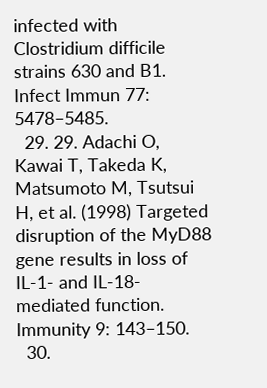infected with Clostridium difficile strains 630 and B1. Infect Immun 77: 5478–5485.
  29. 29. Adachi O, Kawai T, Takeda K, Matsumoto M, Tsutsui H, et al. (1998) Targeted disruption of the MyD88 gene results in loss of IL-1- and IL-18-mediated function. Immunity 9: 143–150.
  30.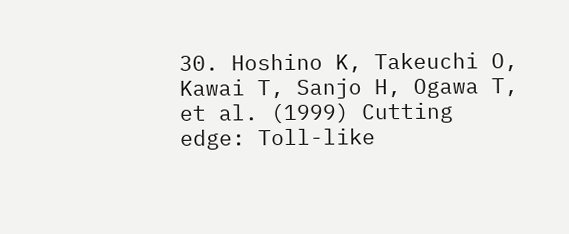30. Hoshino K, Takeuchi O, Kawai T, Sanjo H, Ogawa T, et al. (1999) Cutting edge: Toll-like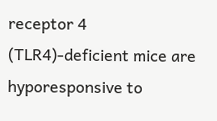receptor 4 (TLR4)-deficient mice are hyporesponsive to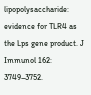lipopolysaccharide: evidence for TLR4 as the Lps gene product. J Immunol 162: 3749–3752.